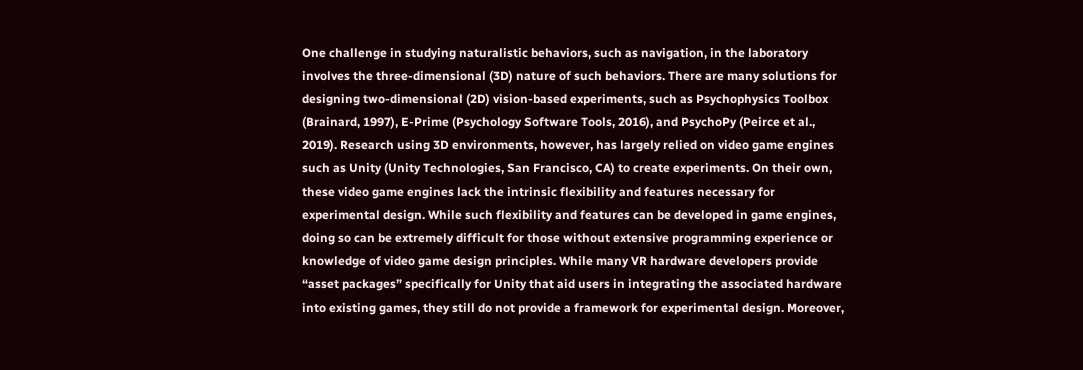One challenge in studying naturalistic behaviors, such as navigation, in the laboratory involves the three-dimensional (3D) nature of such behaviors. There are many solutions for designing two-dimensional (2D) vision-based experiments, such as Psychophysics Toolbox (Brainard, 1997), E-Prime (Psychology Software Tools, 2016), and PsychoPy (Peirce et al., 2019). Research using 3D environments, however, has largely relied on video game engines such as Unity (Unity Technologies, San Francisco, CA) to create experiments. On their own, these video game engines lack the intrinsic flexibility and features necessary for experimental design. While such flexibility and features can be developed in game engines, doing so can be extremely difficult for those without extensive programming experience or knowledge of video game design principles. While many VR hardware developers provide “asset packages” specifically for Unity that aid users in integrating the associated hardware into existing games, they still do not provide a framework for experimental design. Moreover,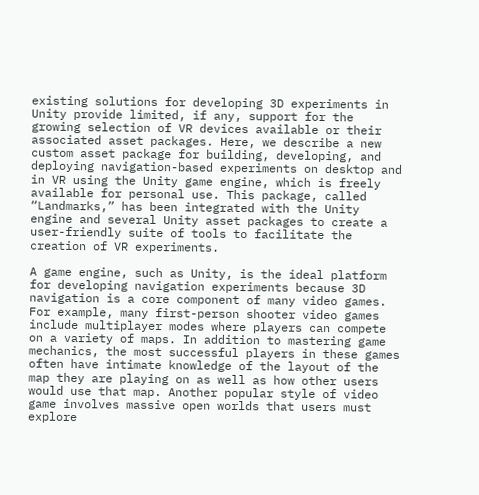existing solutions for developing 3D experiments in Unity provide limited, if any, support for the growing selection of VR devices available or their associated asset packages. Here, we describe a new custom asset package for building, developing, and deploying navigation-based experiments on desktop and in VR using the Unity game engine, which is freely available for personal use. This package, called “Landmarks,” has been integrated with the Unity engine and several Unity asset packages to create a user-friendly suite of tools to facilitate the creation of VR experiments.

A game engine, such as Unity, is the ideal platform for developing navigation experiments because 3D navigation is a core component of many video games. For example, many first-person shooter video games include multiplayer modes where players can compete on a variety of maps. In addition to mastering game mechanics, the most successful players in these games often have intimate knowledge of the layout of the map they are playing on as well as how other users would use that map. Another popular style of video game involves massive open worlds that users must explore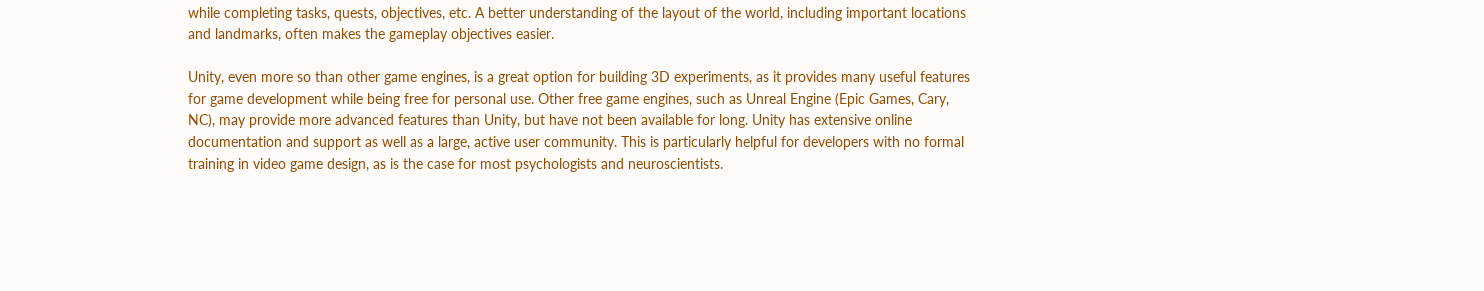while completing tasks, quests, objectives, etc. A better understanding of the layout of the world, including important locations and landmarks, often makes the gameplay objectives easier.

Unity, even more so than other game engines, is a great option for building 3D experiments, as it provides many useful features for game development while being free for personal use. Other free game engines, such as Unreal Engine (Epic Games, Cary, NC), may provide more advanced features than Unity, but have not been available for long. Unity has extensive online documentation and support as well as a large, active user community. This is particularly helpful for developers with no formal training in video game design, as is the case for most psychologists and neuroscientists.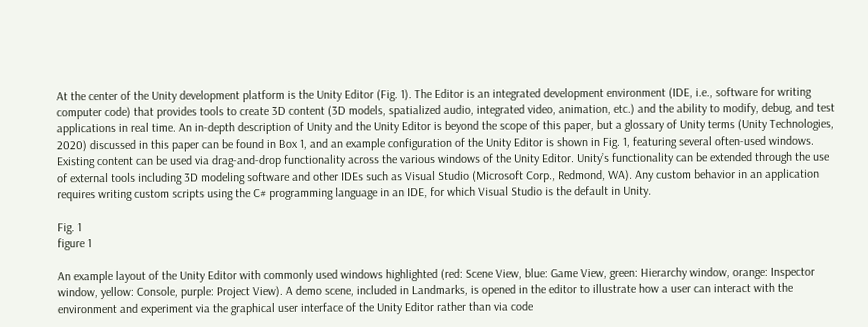At the center of the Unity development platform is the Unity Editor (Fig. 1). The Editor is an integrated development environment (IDE, i.e., software for writing computer code) that provides tools to create 3D content (3D models, spatialized audio, integrated video, animation, etc.) and the ability to modify, debug, and test applications in real time. An in-depth description of Unity and the Unity Editor is beyond the scope of this paper, but a glossary of Unity terms (Unity Technologies, 2020) discussed in this paper can be found in Box 1, and an example configuration of the Unity Editor is shown in Fig. 1, featuring several often-used windows. Existing content can be used via drag-and-drop functionality across the various windows of the Unity Editor. Unity’s functionality can be extended through the use of external tools including 3D modeling software and other IDEs such as Visual Studio (Microsoft Corp., Redmond, WA). Any custom behavior in an application requires writing custom scripts using the C# programming language in an IDE, for which Visual Studio is the default in Unity.

Fig. 1
figure 1

An example layout of the Unity Editor with commonly used windows highlighted (red: Scene View, blue: Game View, green: Hierarchy window, orange: Inspector window, yellow: Console, purple: Project View). A demo scene, included in Landmarks, is opened in the editor to illustrate how a user can interact with the environment and experiment via the graphical user interface of the Unity Editor rather than via code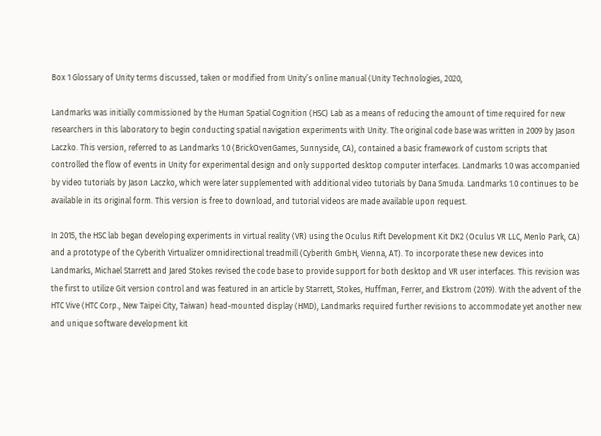Box 1 Glossary of Unity terms discussed, taken or modified from Unity’s online manual (Unity Technologies, 2020,

Landmarks was initially commissioned by the Human Spatial Cognition (HSC) Lab as a means of reducing the amount of time required for new researchers in this laboratory to begin conducting spatial navigation experiments with Unity. The original code base was written in 2009 by Jason Laczko. This version, referred to as Landmarks 1.0 (BrickOvenGames, Sunnyside, CA), contained a basic framework of custom scripts that controlled the flow of events in Unity for experimental design and only supported desktop computer interfaces. Landmarks 1.0 was accompanied by video tutorials by Jason Laczko, which were later supplemented with additional video tutorials by Dana Smuda. Landmarks 1.0 continues to be available in its original form. This version is free to download, and tutorial videos are made available upon request.

In 2015, the HSC lab began developing experiments in virtual reality (VR) using the Oculus Rift Development Kit DK2 (Oculus VR LLC, Menlo Park, CA) and a prototype of the Cyberith Virtualizer omnidirectional treadmill (Cyberith GmbH, Vienna, AT). To incorporate these new devices into Landmarks, Michael Starrett and Jared Stokes revised the code base to provide support for both desktop and VR user interfaces. This revision was the first to utilize Git version control and was featured in an article by Starrett, Stokes, Huffman, Ferrer, and Ekstrom (2019). With the advent of the HTC Vive (HTC Corp., New Taipei City, Taiwan) head-mounted display (HMD), Landmarks required further revisions to accommodate yet another new and unique software development kit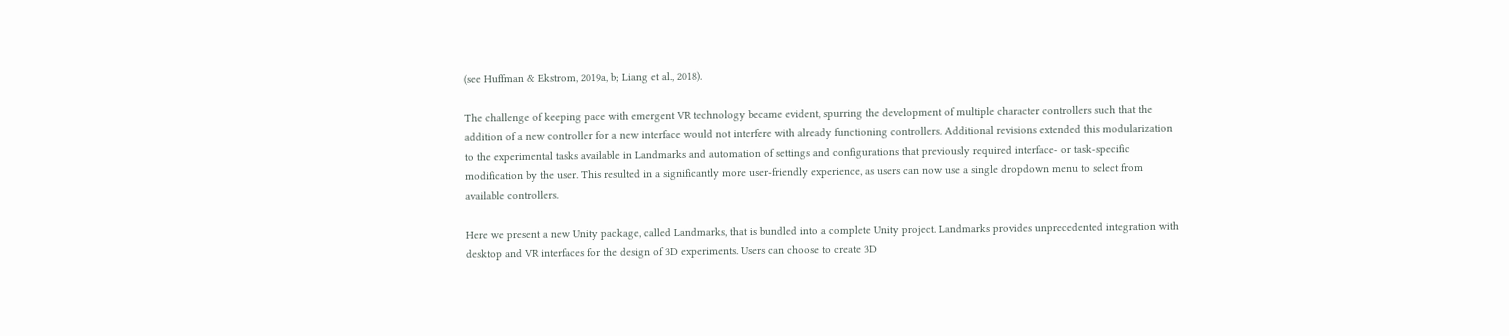(see Huffman & Ekstrom, 2019a, b; Liang et al., 2018).

The challenge of keeping pace with emergent VR technology became evident, spurring the development of multiple character controllers such that the addition of a new controller for a new interface would not interfere with already functioning controllers. Additional revisions extended this modularization to the experimental tasks available in Landmarks and automation of settings and configurations that previously required interface- or task-specific modification by the user. This resulted in a significantly more user-friendly experience, as users can now use a single dropdown menu to select from available controllers.

Here we present a new Unity package, called Landmarks, that is bundled into a complete Unity project. Landmarks provides unprecedented integration with desktop and VR interfaces for the design of 3D experiments. Users can choose to create 3D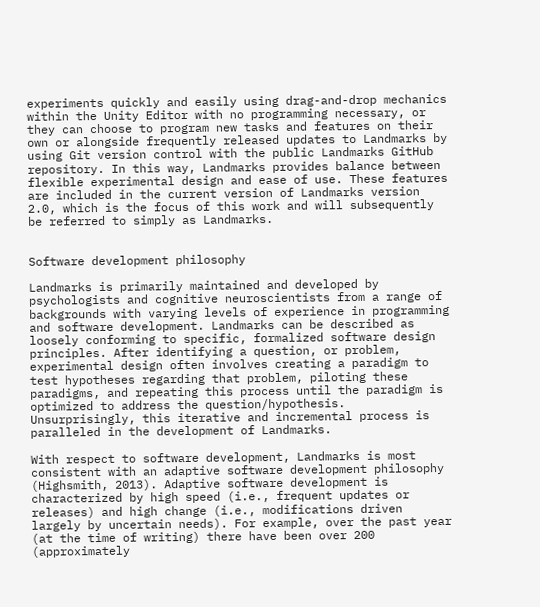experiments quickly and easily using drag-and-drop mechanics within the Unity Editor with no programming necessary, or they can choose to program new tasks and features on their own or alongside frequently released updates to Landmarks by using Git version control with the public Landmarks GitHub repository. In this way, Landmarks provides balance between flexible experimental design and ease of use. These features are included in the current version of Landmarks version 2.0, which is the focus of this work and will subsequently be referred to simply as Landmarks.


Software development philosophy

Landmarks is primarily maintained and developed by psychologists and cognitive neuroscientists from a range of backgrounds with varying levels of experience in programming and software development. Landmarks can be described as loosely conforming to specific, formalized software design principles. After identifying a question, or problem, experimental design often involves creating a paradigm to test hypotheses regarding that problem, piloting these paradigms, and repeating this process until the paradigm is optimized to address the question/hypothesis. Unsurprisingly, this iterative and incremental process is paralleled in the development of Landmarks.

With respect to software development, Landmarks is most consistent with an adaptive software development philosophy (Highsmith, 2013). Adaptive software development is characterized by high speed (i.e., frequent updates or releases) and high change (i.e., modifications driven largely by uncertain needs). For example, over the past year (at the time of writing) there have been over 200 (approximately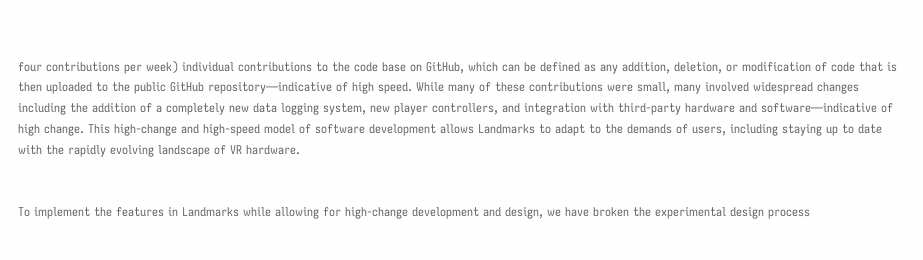four contributions per week) individual contributions to the code base on GitHub, which can be defined as any addition, deletion, or modification of code that is then uploaded to the public GitHub repository—indicative of high speed. While many of these contributions were small, many involved widespread changes including the addition of a completely new data logging system, new player controllers, and integration with third-party hardware and software—indicative of high change. This high-change and high-speed model of software development allows Landmarks to adapt to the demands of users, including staying up to date with the rapidly evolving landscape of VR hardware.


To implement the features in Landmarks while allowing for high-change development and design, we have broken the experimental design process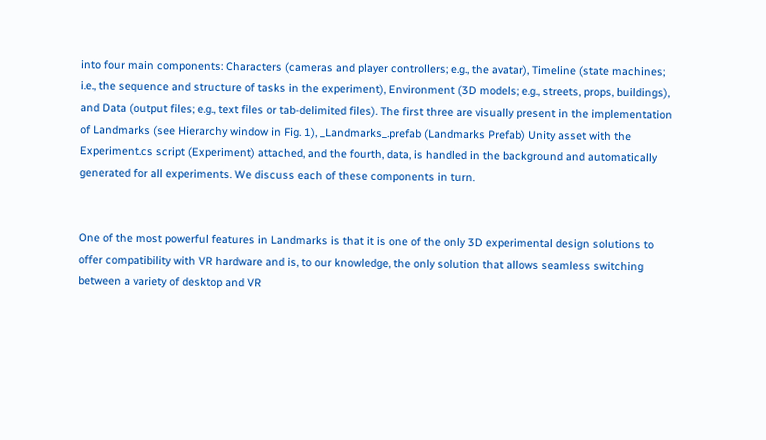into four main components: Characters (cameras and player controllers; e.g., the avatar), Timeline (state machines; i.e., the sequence and structure of tasks in the experiment), Environment (3D models; e.g., streets, props, buildings), and Data (output files; e.g., text files or tab-delimited files). The first three are visually present in the implementation of Landmarks (see Hierarchy window in Fig. 1), _Landmarks_.prefab (Landmarks Prefab) Unity asset with the Experiment.cs script (Experiment) attached, and the fourth, data, is handled in the background and automatically generated for all experiments. We discuss each of these components in turn.


One of the most powerful features in Landmarks is that it is one of the only 3D experimental design solutions to offer compatibility with VR hardware and is, to our knowledge, the only solution that allows seamless switching between a variety of desktop and VR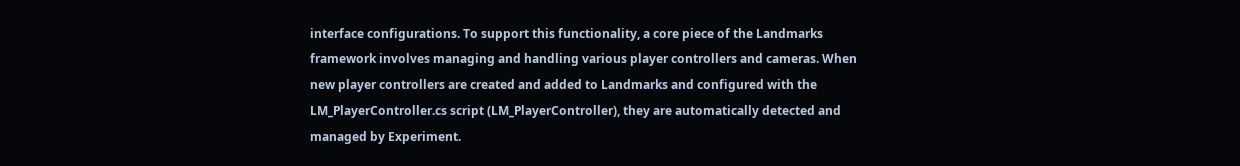interface configurations. To support this functionality, a core piece of the Landmarks framework involves managing and handling various player controllers and cameras. When new player controllers are created and added to Landmarks and configured with the LM_PlayerController.cs script (LM_PlayerController), they are automatically detected and managed by Experiment.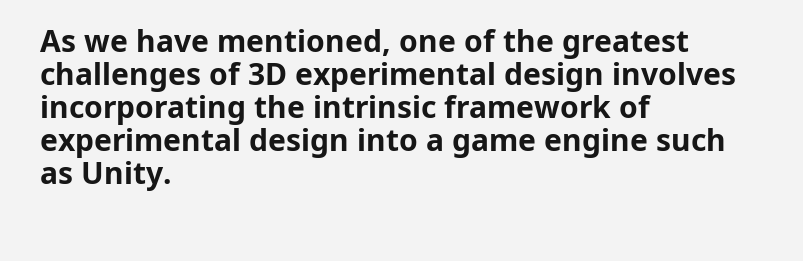As we have mentioned, one of the greatest challenges of 3D experimental design involves incorporating the intrinsic framework of experimental design into a game engine such as Unity.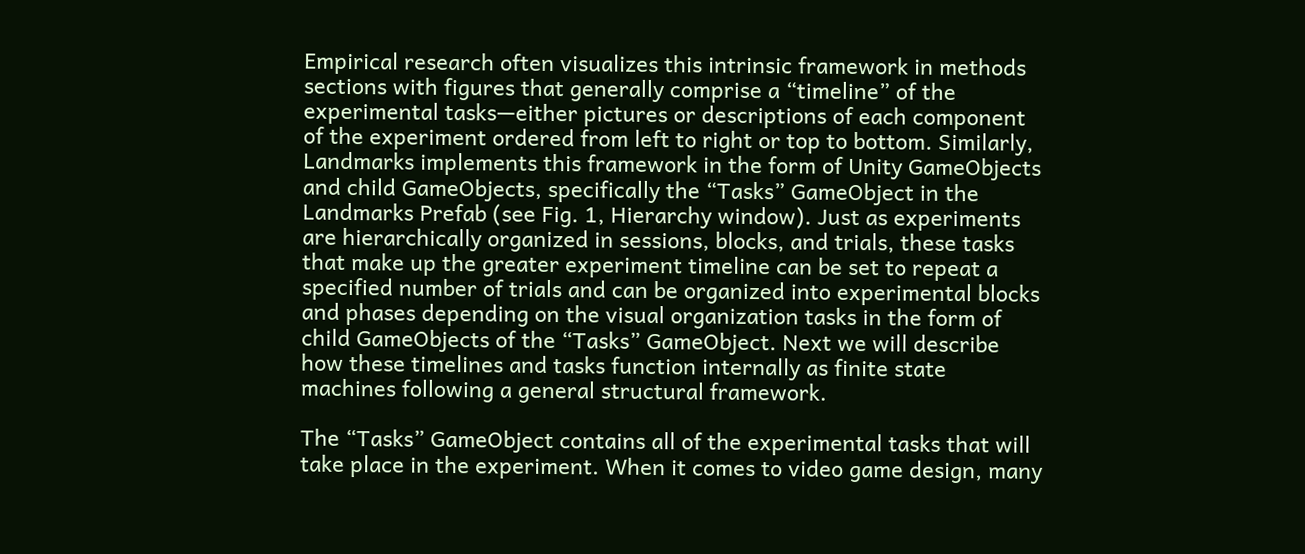Empirical research often visualizes this intrinsic framework in methods sections with figures that generally comprise a “timeline” of the experimental tasks—either pictures or descriptions of each component of the experiment ordered from left to right or top to bottom. Similarly, Landmarks implements this framework in the form of Unity GameObjects and child GameObjects, specifically the “Tasks” GameObject in the Landmarks Prefab (see Fig. 1, Hierarchy window). Just as experiments are hierarchically organized in sessions, blocks, and trials, these tasks that make up the greater experiment timeline can be set to repeat a specified number of trials and can be organized into experimental blocks and phases depending on the visual organization tasks in the form of child GameObjects of the “Tasks” GameObject. Next we will describe how these timelines and tasks function internally as finite state machines following a general structural framework.

The “Tasks” GameObject contains all of the experimental tasks that will take place in the experiment. When it comes to video game design, many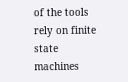of the tools rely on finite state machines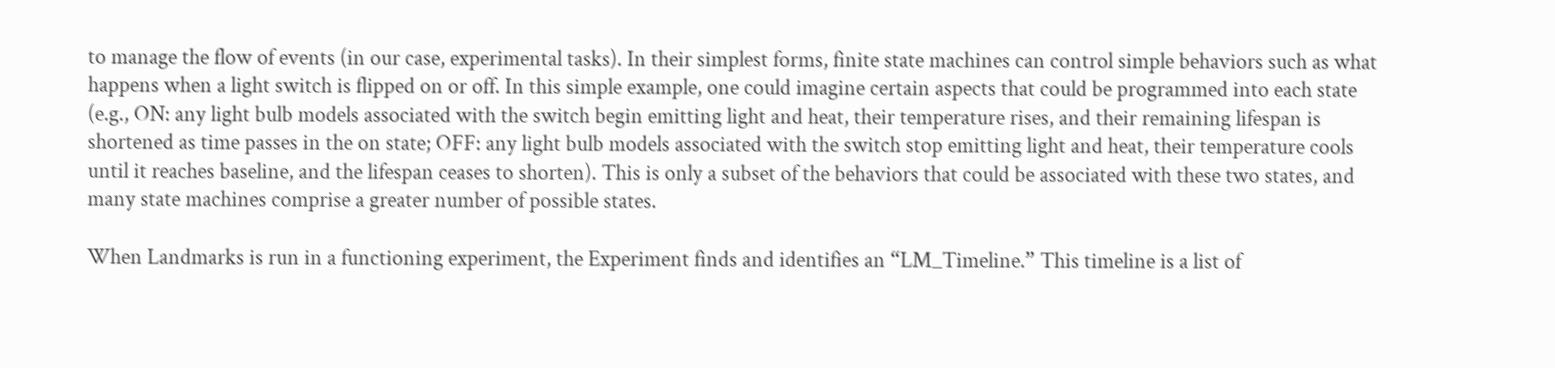to manage the flow of events (in our case, experimental tasks). In their simplest forms, finite state machines can control simple behaviors such as what happens when a light switch is flipped on or off. In this simple example, one could imagine certain aspects that could be programmed into each state (e.g., ON: any light bulb models associated with the switch begin emitting light and heat, their temperature rises, and their remaining lifespan is shortened as time passes in the on state; OFF: any light bulb models associated with the switch stop emitting light and heat, their temperature cools until it reaches baseline, and the lifespan ceases to shorten). This is only a subset of the behaviors that could be associated with these two states, and many state machines comprise a greater number of possible states.

When Landmarks is run in a functioning experiment, the Experiment finds and identifies an “LM_Timeline.” This timeline is a list of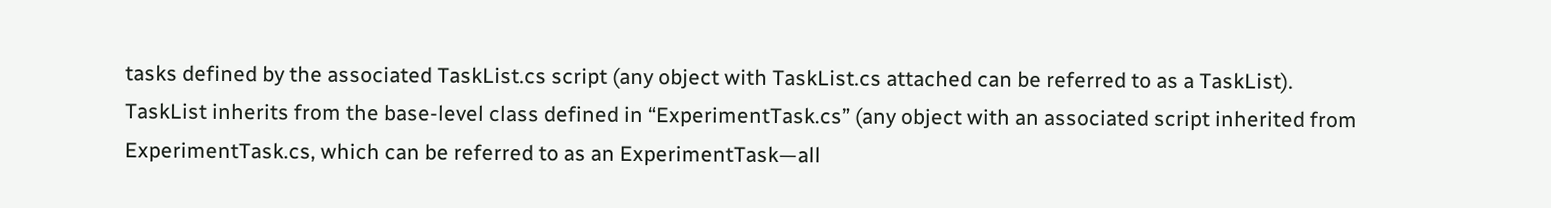tasks defined by the associated TaskList.cs script (any object with TaskList.cs attached can be referred to as a TaskList). TaskList inherits from the base-level class defined in “ExperimentTask.cs” (any object with an associated script inherited from ExperimentTask.cs, which can be referred to as an ExperimentTask—all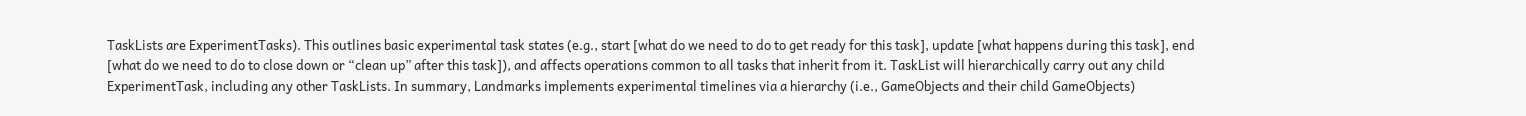TaskLists are ExperimentTasks). This outlines basic experimental task states (e.g., start [what do we need to do to get ready for this task], update [what happens during this task], end [what do we need to do to close down or “clean up” after this task]), and affects operations common to all tasks that inherit from it. TaskList will hierarchically carry out any child ExperimentTask, including any other TaskLists. In summary, Landmarks implements experimental timelines via a hierarchy (i.e., GameObjects and their child GameObjects)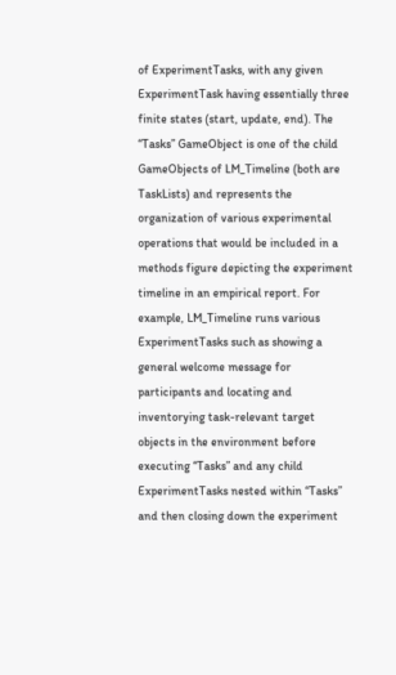of ExperimentTasks, with any given ExperimentTask having essentially three finite states (start, update, end). The “Tasks” GameObject is one of the child GameObjects of LM_Timeline (both are TaskLists) and represents the organization of various experimental operations that would be included in a methods figure depicting the experiment timeline in an empirical report. For example, LM_Timeline runs various ExperimentTasks such as showing a general welcome message for participants and locating and inventorying task-relevant target objects in the environment before executing “Tasks” and any child ExperimentTasks nested within “Tasks” and then closing down the experiment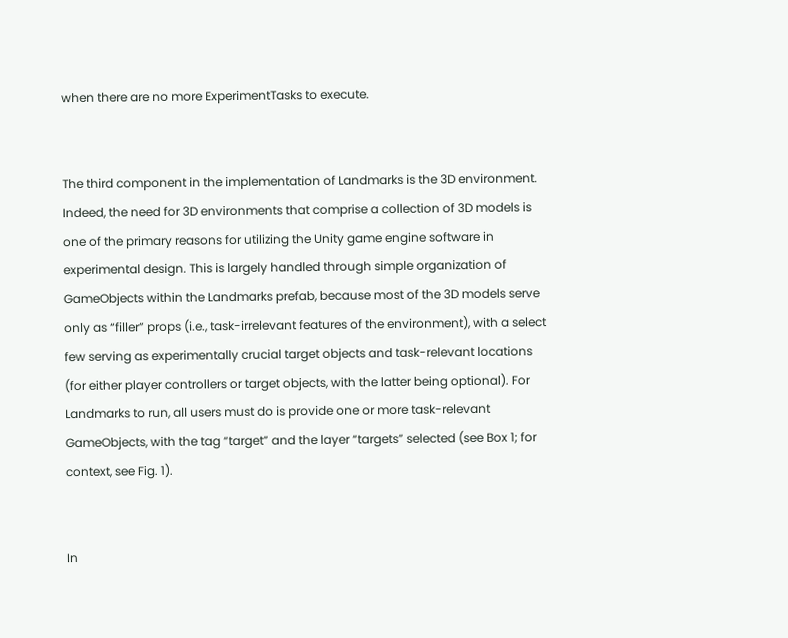when there are no more ExperimentTasks to execute.


The third component in the implementation of Landmarks is the 3D environment. Indeed, the need for 3D environments that comprise a collection of 3D models is one of the primary reasons for utilizing the Unity game engine software in experimental design. This is largely handled through simple organization of GameObjects within the Landmarks prefab, because most of the 3D models serve only as “filler” props (i.e., task-irrelevant features of the environment), with a select few serving as experimentally crucial target objects and task-relevant locations (for either player controllers or target objects, with the latter being optional). For Landmarks to run, all users must do is provide one or more task-relevant GameObjects, with the tag “target” and the layer “targets” selected (see Box 1; for context, see Fig. 1).


In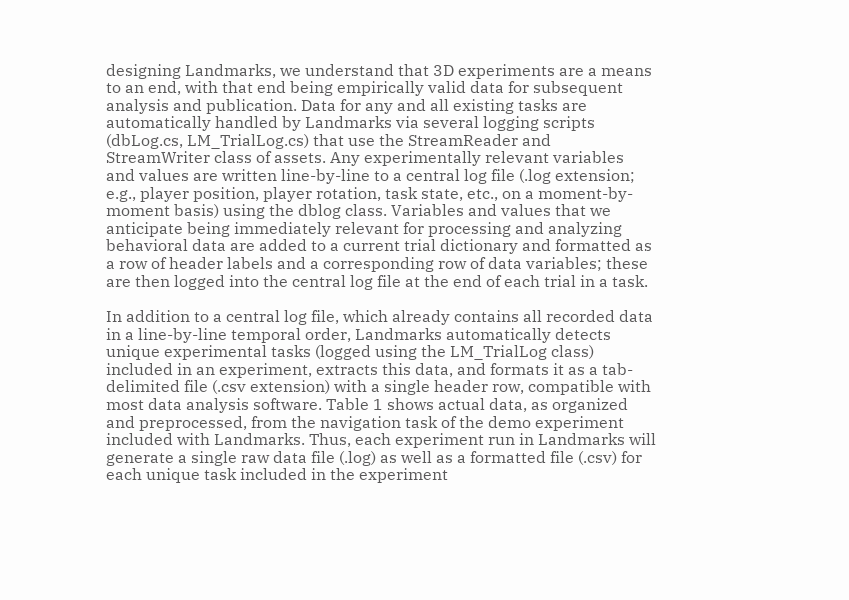designing Landmarks, we understand that 3D experiments are a means to an end, with that end being empirically valid data for subsequent analysis and publication. Data for any and all existing tasks are automatically handled by Landmarks via several logging scripts (dbLog.cs, LM_TrialLog.cs) that use the StreamReader and StreamWriter class of assets. Any experimentally relevant variables and values are written line-by-line to a central log file (.log extension; e.g., player position, player rotation, task state, etc., on a moment-by-moment basis) using the dblog class. Variables and values that we anticipate being immediately relevant for processing and analyzing behavioral data are added to a current trial dictionary and formatted as a row of header labels and a corresponding row of data variables; these are then logged into the central log file at the end of each trial in a task.

In addition to a central log file, which already contains all recorded data in a line-by-line temporal order, Landmarks automatically detects unique experimental tasks (logged using the LM_TrialLog class) included in an experiment, extracts this data, and formats it as a tab-delimited file (.csv extension) with a single header row, compatible with most data analysis software. Table 1 shows actual data, as organized and preprocessed, from the navigation task of the demo experiment included with Landmarks. Thus, each experiment run in Landmarks will generate a single raw data file (.log) as well as a formatted file (.csv) for each unique task included in the experiment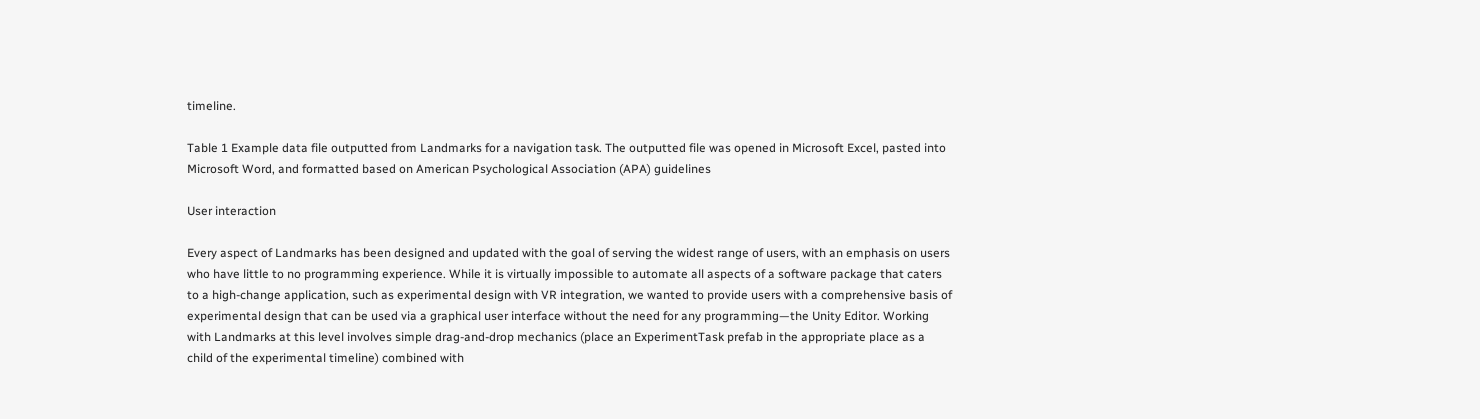timeline.

Table 1 Example data file outputted from Landmarks for a navigation task. The outputted file was opened in Microsoft Excel, pasted into Microsoft Word, and formatted based on American Psychological Association (APA) guidelines

User interaction

Every aspect of Landmarks has been designed and updated with the goal of serving the widest range of users, with an emphasis on users who have little to no programming experience. While it is virtually impossible to automate all aspects of a software package that caters to a high-change application, such as experimental design with VR integration, we wanted to provide users with a comprehensive basis of experimental design that can be used via a graphical user interface without the need for any programming—the Unity Editor. Working with Landmarks at this level involves simple drag-and-drop mechanics (place an ExperimentTask prefab in the appropriate place as a child of the experimental timeline) combined with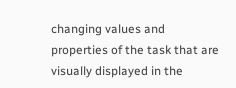changing values and properties of the task that are visually displayed in the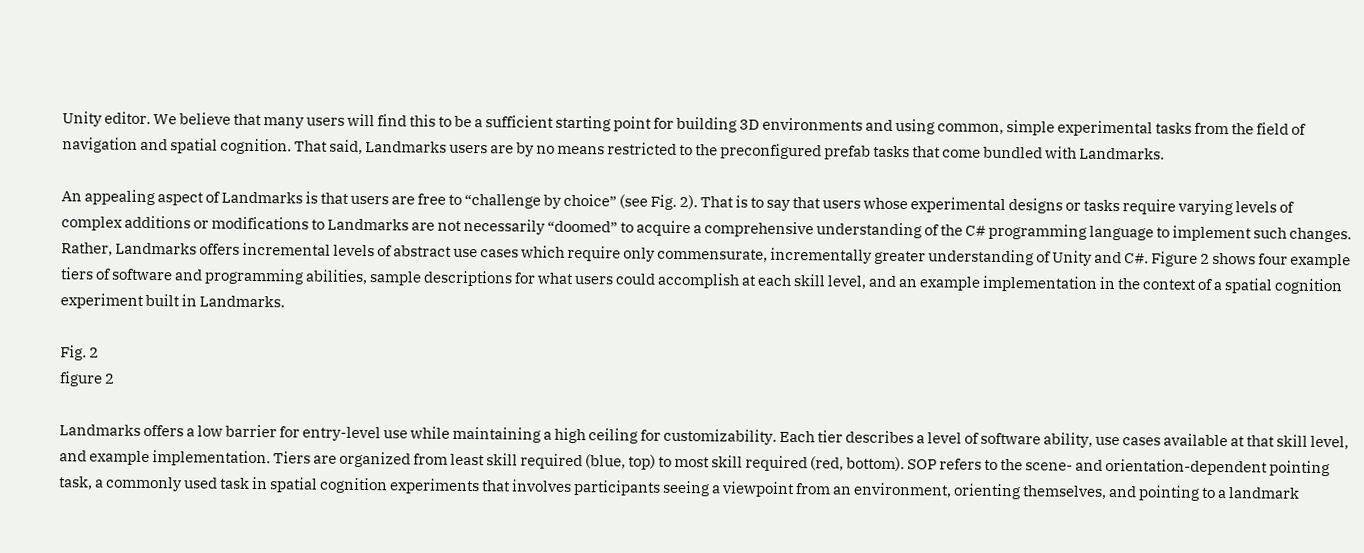Unity editor. We believe that many users will find this to be a sufficient starting point for building 3D environments and using common, simple experimental tasks from the field of navigation and spatial cognition. That said, Landmarks users are by no means restricted to the preconfigured prefab tasks that come bundled with Landmarks.

An appealing aspect of Landmarks is that users are free to “challenge by choice” (see Fig. 2). That is to say that users whose experimental designs or tasks require varying levels of complex additions or modifications to Landmarks are not necessarily “doomed” to acquire a comprehensive understanding of the C# programming language to implement such changes. Rather, Landmarks offers incremental levels of abstract use cases which require only commensurate, incrementally greater understanding of Unity and C#. Figure 2 shows four example tiers of software and programming abilities, sample descriptions for what users could accomplish at each skill level, and an example implementation in the context of a spatial cognition experiment built in Landmarks.

Fig. 2
figure 2

Landmarks offers a low barrier for entry-level use while maintaining a high ceiling for customizability. Each tier describes a level of software ability, use cases available at that skill level, and example implementation. Tiers are organized from least skill required (blue, top) to most skill required (red, bottom). SOP refers to the scene- and orientation-dependent pointing task, a commonly used task in spatial cognition experiments that involves participants seeing a viewpoint from an environment, orienting themselves, and pointing to a landmark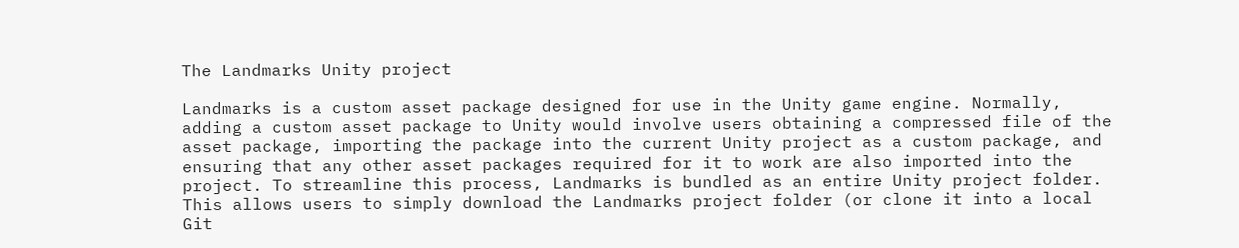The Landmarks Unity project

Landmarks is a custom asset package designed for use in the Unity game engine. Normally, adding a custom asset package to Unity would involve users obtaining a compressed file of the asset package, importing the package into the current Unity project as a custom package, and ensuring that any other asset packages required for it to work are also imported into the project. To streamline this process, Landmarks is bundled as an entire Unity project folder. This allows users to simply download the Landmarks project folder (or clone it into a local Git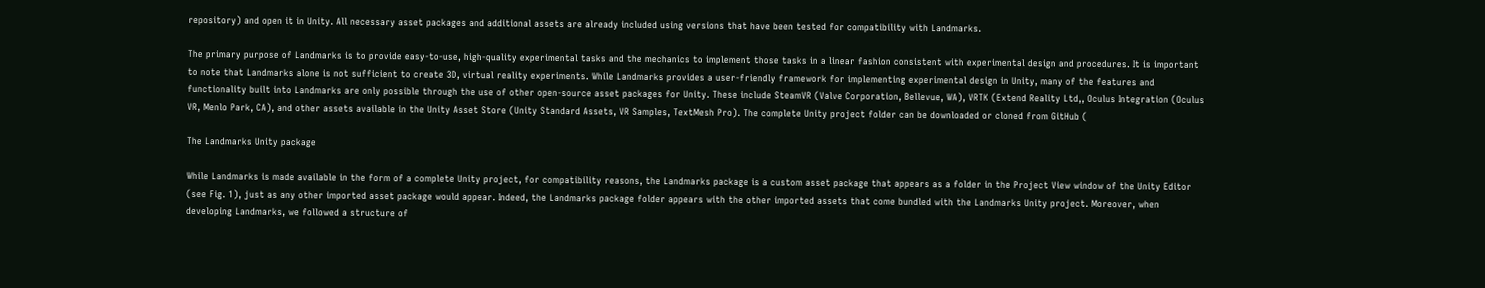repository) and open it in Unity. All necessary asset packages and additional assets are already included using versions that have been tested for compatibility with Landmarks.

The primary purpose of Landmarks is to provide easy-to-use, high-quality experimental tasks and the mechanics to implement those tasks in a linear fashion consistent with experimental design and procedures. It is important to note that Landmarks alone is not sufficient to create 3D, virtual reality experiments. While Landmarks provides a user-friendly framework for implementing experimental design in Unity, many of the features and functionality built into Landmarks are only possible through the use of other open-source asset packages for Unity. These include SteamVR (Valve Corporation, Bellevue, WA), VRTK (Extend Reality Ltd,, Oculus Integration (Oculus VR, Menlo Park, CA), and other assets available in the Unity Asset Store (Unity Standard Assets, VR Samples, TextMesh Pro). The complete Unity project folder can be downloaded or cloned from GitHub (

The Landmarks Unity package

While Landmarks is made available in the form of a complete Unity project, for compatibility reasons, the Landmarks package is a custom asset package that appears as a folder in the Project View window of the Unity Editor (see Fig. 1), just as any other imported asset package would appear. Indeed, the Landmarks package folder appears with the other imported assets that come bundled with the Landmarks Unity project. Moreover, when developing Landmarks, we followed a structure of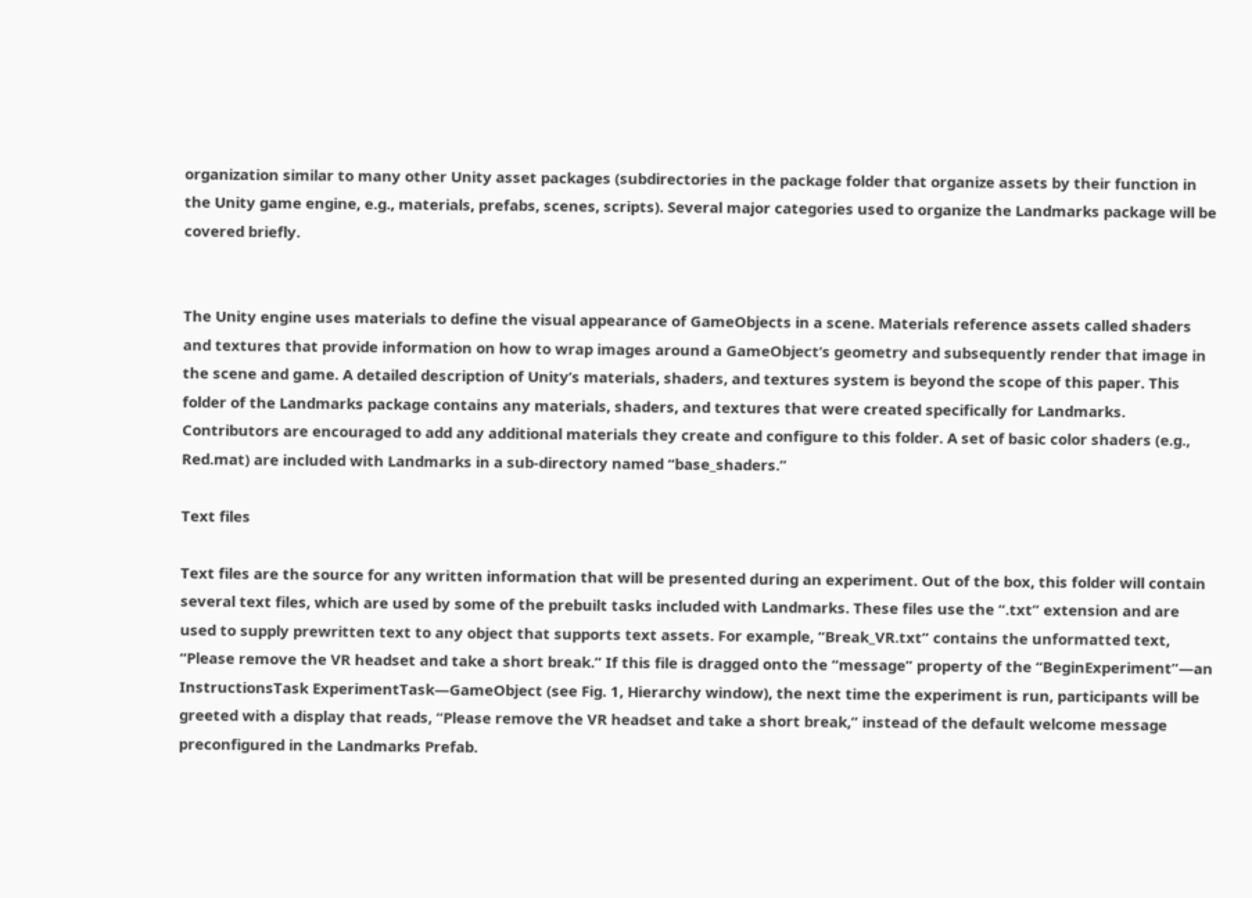organization similar to many other Unity asset packages (subdirectories in the package folder that organize assets by their function in the Unity game engine, e.g., materials, prefabs, scenes, scripts). Several major categories used to organize the Landmarks package will be covered briefly.


The Unity engine uses materials to define the visual appearance of GameObjects in a scene. Materials reference assets called shaders and textures that provide information on how to wrap images around a GameObject’s geometry and subsequently render that image in the scene and game. A detailed description of Unity’s materials, shaders, and textures system is beyond the scope of this paper. This folder of the Landmarks package contains any materials, shaders, and textures that were created specifically for Landmarks. Contributors are encouraged to add any additional materials they create and configure to this folder. A set of basic color shaders (e.g., Red.mat) are included with Landmarks in a sub-directory named “base_shaders.”

Text files

Text files are the source for any written information that will be presented during an experiment. Out of the box, this folder will contain several text files, which are used by some of the prebuilt tasks included with Landmarks. These files use the “.txt” extension and are used to supply prewritten text to any object that supports text assets. For example, “Break_VR.txt” contains the unformatted text, “Please remove the VR headset and take a short break.” If this file is dragged onto the “message” property of the “BeginExperiment”—an InstructionsTask ExperimentTask—GameObject (see Fig. 1, Hierarchy window), the next time the experiment is run, participants will be greeted with a display that reads, “Please remove the VR headset and take a short break,” instead of the default welcome message preconfigured in the Landmarks Prefab.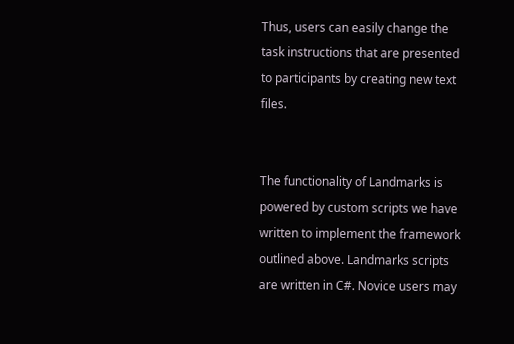Thus, users can easily change the task instructions that are presented to participants by creating new text files.


The functionality of Landmarks is powered by custom scripts we have written to implement the framework outlined above. Landmarks scripts are written in C#. Novice users may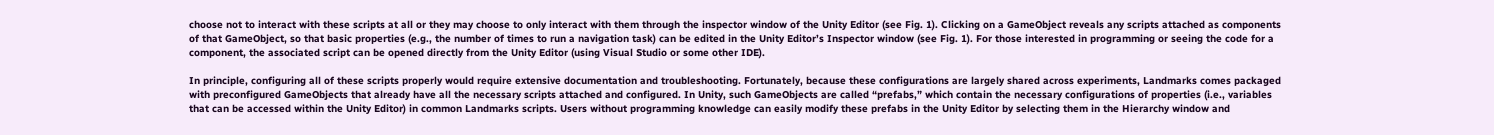choose not to interact with these scripts at all or they may choose to only interact with them through the inspector window of the Unity Editor (see Fig. 1). Clicking on a GameObject reveals any scripts attached as components of that GameObject, so that basic properties (e.g., the number of times to run a navigation task) can be edited in the Unity Editor’s Inspector window (see Fig. 1). For those interested in programming or seeing the code for a component, the associated script can be opened directly from the Unity Editor (using Visual Studio or some other IDE).

In principle, configuring all of these scripts properly would require extensive documentation and troubleshooting. Fortunately, because these configurations are largely shared across experiments, Landmarks comes packaged with preconfigured GameObjects that already have all the necessary scripts attached and configured. In Unity, such GameObjects are called “prefabs,” which contain the necessary configurations of properties (i.e., variables that can be accessed within the Unity Editor) in common Landmarks scripts. Users without programming knowledge can easily modify these prefabs in the Unity Editor by selecting them in the Hierarchy window and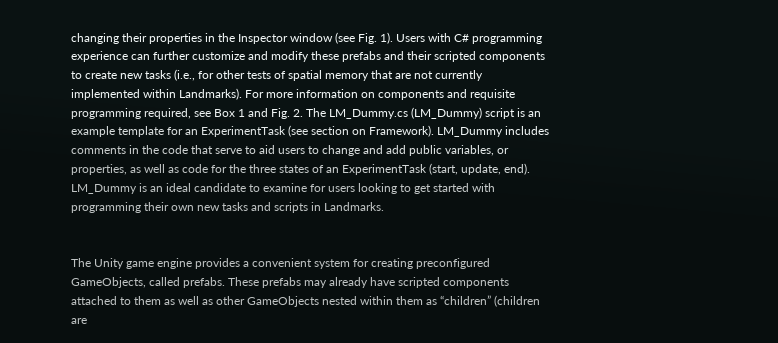changing their properties in the Inspector window (see Fig. 1). Users with C# programming experience can further customize and modify these prefabs and their scripted components to create new tasks (i.e., for other tests of spatial memory that are not currently implemented within Landmarks). For more information on components and requisite programming required, see Box 1 and Fig. 2. The LM_Dummy.cs (LM_Dummy) script is an example template for an ExperimentTask (see section on Framework). LM_Dummy includes comments in the code that serve to aid users to change and add public variables, or properties, as well as code for the three states of an ExperimentTask (start, update, end). LM_Dummy is an ideal candidate to examine for users looking to get started with programming their own new tasks and scripts in Landmarks.


The Unity game engine provides a convenient system for creating preconfigured GameObjects, called prefabs. These prefabs may already have scripted components attached to them as well as other GameObjects nested within them as “children” (children are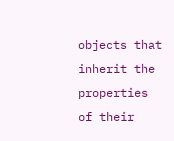objects that inherit the properties of their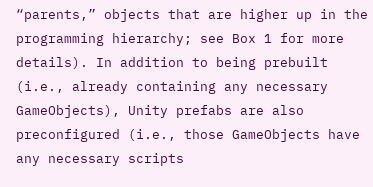“parents,” objects that are higher up in the programming hierarchy; see Box 1 for more details). In addition to being prebuilt (i.e., already containing any necessary GameObjects), Unity prefabs are also preconfigured (i.e., those GameObjects have any necessary scripts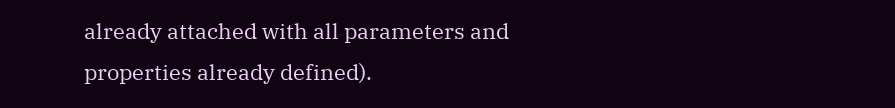already attached with all parameters and properties already defined).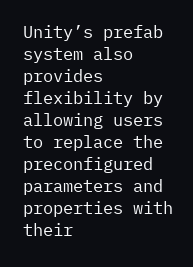Unity’s prefab system also provides flexibility by allowing users to replace the preconfigured parameters and properties with their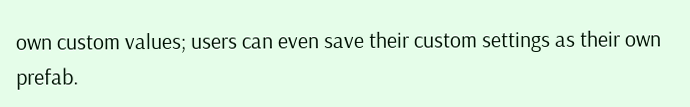own custom values; users can even save their custom settings as their own prefab.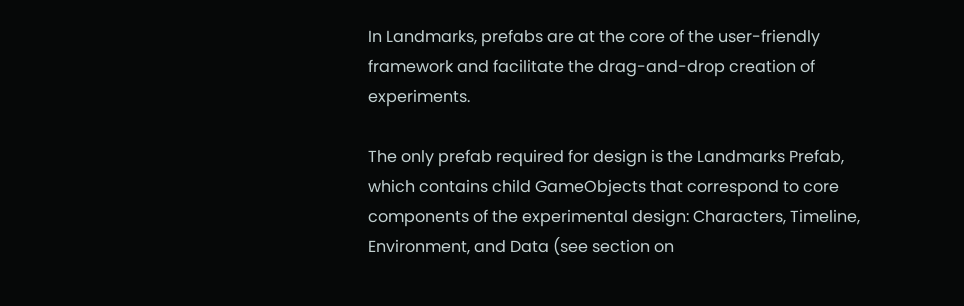In Landmarks, prefabs are at the core of the user-friendly framework and facilitate the drag-and-drop creation of experiments.

The only prefab required for design is the Landmarks Prefab, which contains child GameObjects that correspond to core components of the experimental design: Characters, Timeline, Environment, and Data (see section on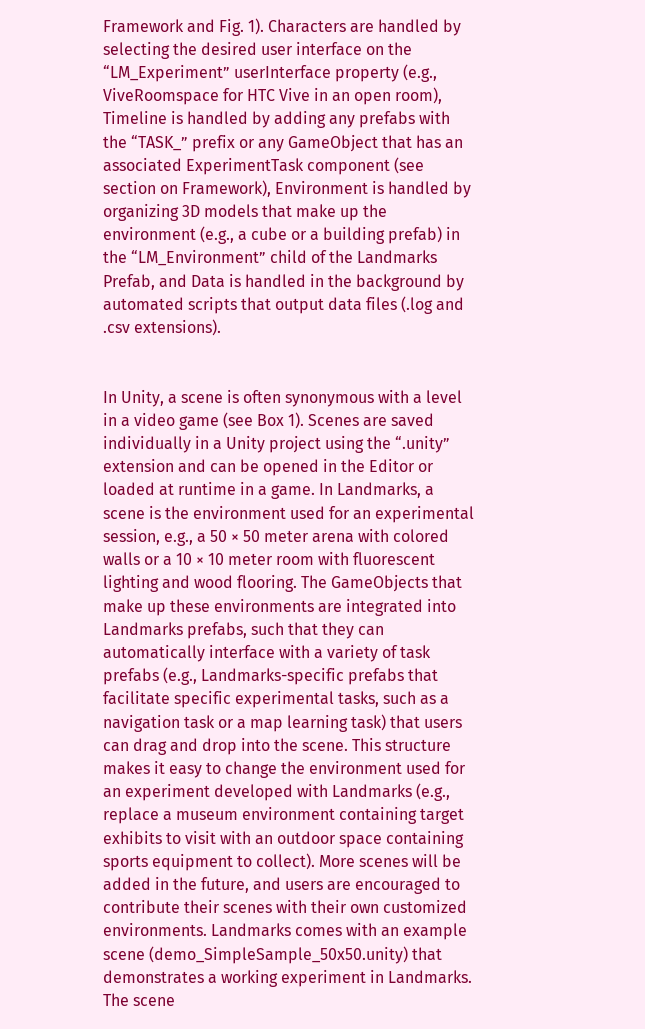Framework and Fig. 1). Characters are handled by selecting the desired user interface on the “LM_Experiment” userInterface property (e.g., ViveRoomspace for HTC Vive in an open room), Timeline is handled by adding any prefabs with the “TASK_” prefix or any GameObject that has an associated ExperimentTask component (see section on Framework), Environment is handled by organizing 3D models that make up the environment (e.g., a cube or a building prefab) in the “LM_Environment” child of the Landmarks Prefab, and Data is handled in the background by automated scripts that output data files (.log and .csv extensions).


In Unity, a scene is often synonymous with a level in a video game (see Box 1). Scenes are saved individually in a Unity project using the “.unity” extension and can be opened in the Editor or loaded at runtime in a game. In Landmarks, a scene is the environment used for an experimental session, e.g., a 50 × 50 meter arena with colored walls or a 10 × 10 meter room with fluorescent lighting and wood flooring. The GameObjects that make up these environments are integrated into Landmarks prefabs, such that they can automatically interface with a variety of task prefabs (e.g., Landmarks-specific prefabs that facilitate specific experimental tasks, such as a navigation task or a map learning task) that users can drag and drop into the scene. This structure makes it easy to change the environment used for an experiment developed with Landmarks (e.g., replace a museum environment containing target exhibits to visit with an outdoor space containing sports equipment to collect). More scenes will be added in the future, and users are encouraged to contribute their scenes with their own customized environments. Landmarks comes with an example scene (demo_SimpleSample_50x50.unity) that demonstrates a working experiment in Landmarks. The scene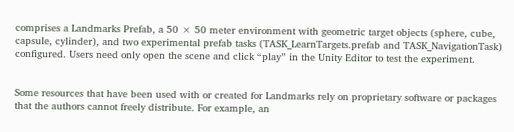comprises a Landmarks Prefab, a 50 × 50 meter environment with geometric target objects (sphere, cube, capsule, cylinder), and two experimental prefab tasks (TASK_LearnTargets.prefab and TASK_NavigationTask) configured. Users need only open the scene and click “play” in the Unity Editor to test the experiment.


Some resources that have been used with or created for Landmarks rely on proprietary software or packages that the authors cannot freely distribute. For example, an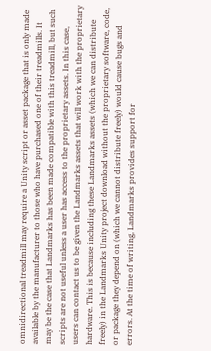omnidirectional treadmill may require a Unity script or asset package that is only made available by the manufacturer to those who have purchased one of their treadmills. It may be the case that Landmarks has been made compatible with this treadmill, but such scripts are not useful unless a user has access to the proprietary assets. In this case, users can contact us to be given the Landmarks assets that will work with the proprietary hardware. This is because including these Landmarks assets (which we can distribute freely) in the Landmarks Unity project download without the proprietary software, code, or package they depend on (which we cannot distribute freely) would cause bugs and errors. At the time of writing, Landmarks provides support for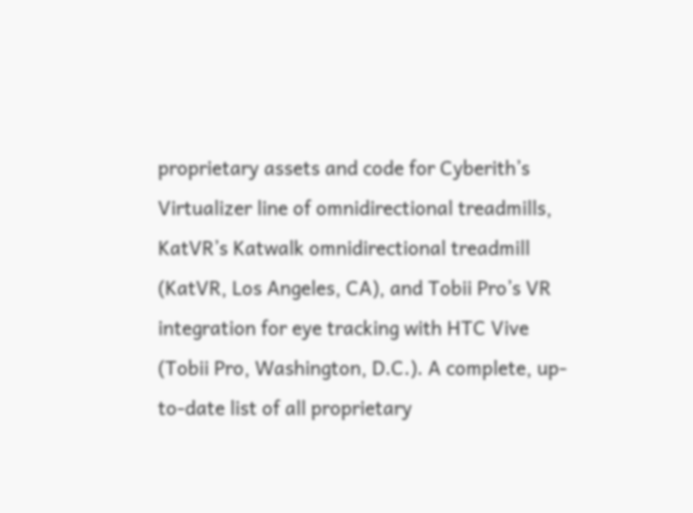proprietary assets and code for Cyberith’s Virtualizer line of omnidirectional treadmills, KatVR’s Katwalk omnidirectional treadmill (KatVR, Los Angeles, CA), and Tobii Pro’s VR integration for eye tracking with HTC Vive (Tobii Pro, Washington, D.C.). A complete, up-to-date list of all proprietary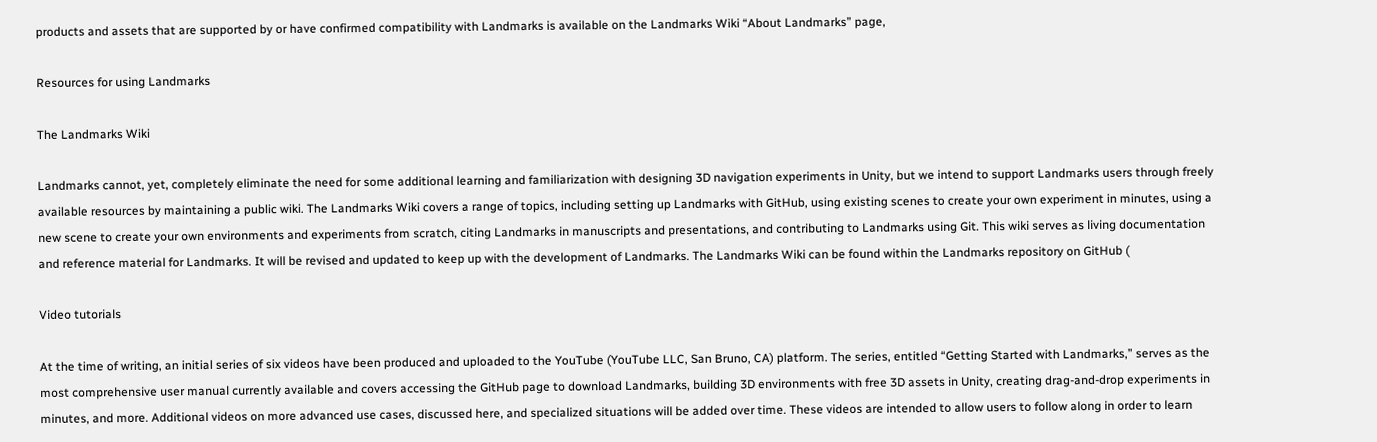products and assets that are supported by or have confirmed compatibility with Landmarks is available on the Landmarks Wiki “About Landmarks” page,

Resources for using Landmarks

The Landmarks Wiki

Landmarks cannot, yet, completely eliminate the need for some additional learning and familiarization with designing 3D navigation experiments in Unity, but we intend to support Landmarks users through freely available resources by maintaining a public wiki. The Landmarks Wiki covers a range of topics, including setting up Landmarks with GitHub, using existing scenes to create your own experiment in minutes, using a new scene to create your own environments and experiments from scratch, citing Landmarks in manuscripts and presentations, and contributing to Landmarks using Git. This wiki serves as living documentation and reference material for Landmarks. It will be revised and updated to keep up with the development of Landmarks. The Landmarks Wiki can be found within the Landmarks repository on GitHub (

Video tutorials

At the time of writing, an initial series of six videos have been produced and uploaded to the YouTube (YouTube LLC, San Bruno, CA) platform. The series, entitled “Getting Started with Landmarks,” serves as the most comprehensive user manual currently available and covers accessing the GitHub page to download Landmarks, building 3D environments with free 3D assets in Unity, creating drag-and-drop experiments in minutes, and more. Additional videos on more advanced use cases, discussed here, and specialized situations will be added over time. These videos are intended to allow users to follow along in order to learn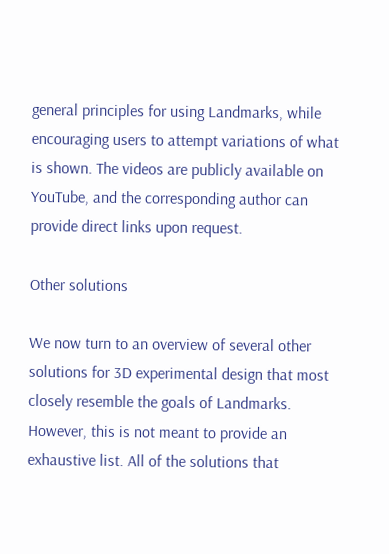general principles for using Landmarks, while encouraging users to attempt variations of what is shown. The videos are publicly available on YouTube, and the corresponding author can provide direct links upon request.

Other solutions

We now turn to an overview of several other solutions for 3D experimental design that most closely resemble the goals of Landmarks. However, this is not meant to provide an exhaustive list. All of the solutions that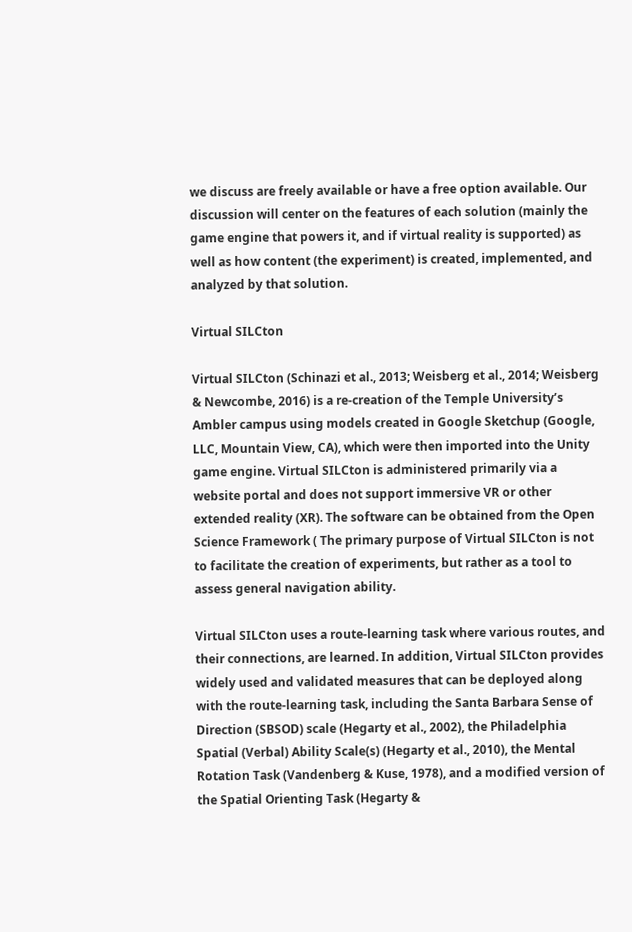we discuss are freely available or have a free option available. Our discussion will center on the features of each solution (mainly the game engine that powers it, and if virtual reality is supported) as well as how content (the experiment) is created, implemented, and analyzed by that solution.

Virtual SILCton

Virtual SILCton (Schinazi et al., 2013; Weisberg et al., 2014; Weisberg & Newcombe, 2016) is a re-creation of the Temple University’s Ambler campus using models created in Google Sketchup (Google, LLC, Mountain View, CA), which were then imported into the Unity game engine. Virtual SILCton is administered primarily via a website portal and does not support immersive VR or other extended reality (XR). The software can be obtained from the Open Science Framework ( The primary purpose of Virtual SILCton is not to facilitate the creation of experiments, but rather as a tool to assess general navigation ability.

Virtual SILCton uses a route-learning task where various routes, and their connections, are learned. In addition, Virtual SILCton provides widely used and validated measures that can be deployed along with the route-learning task, including the Santa Barbara Sense of Direction (SBSOD) scale (Hegarty et al., 2002), the Philadelphia Spatial (Verbal) Ability Scale(s) (Hegarty et al., 2010), the Mental Rotation Task (Vandenberg & Kuse, 1978), and a modified version of the Spatial Orienting Task (Hegarty &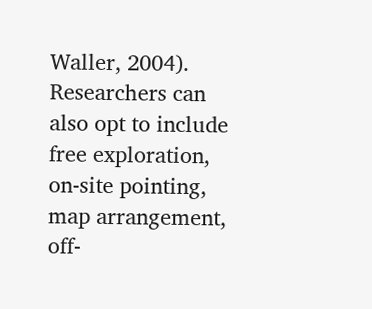Waller, 2004). Researchers can also opt to include free exploration, on-site pointing, map arrangement, off-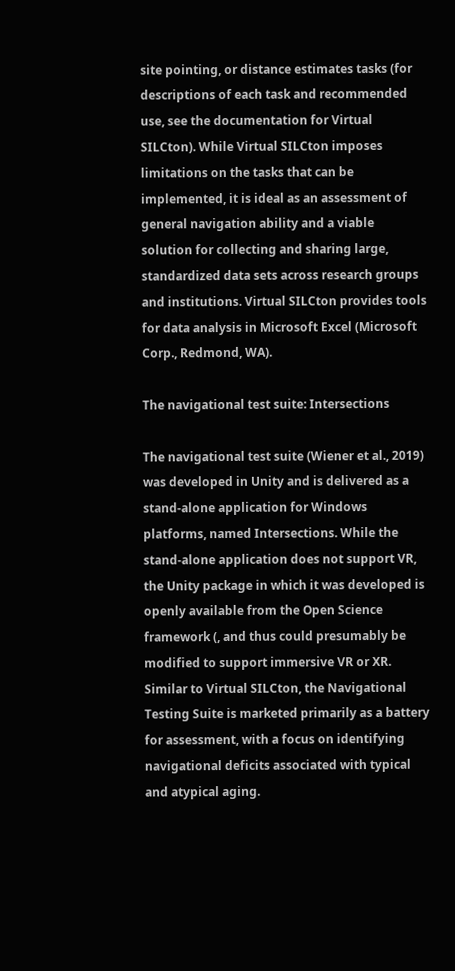site pointing, or distance estimates tasks (for descriptions of each task and recommended use, see the documentation for Virtual SILCton). While Virtual SILCton imposes limitations on the tasks that can be implemented, it is ideal as an assessment of general navigation ability and a viable solution for collecting and sharing large, standardized data sets across research groups and institutions. Virtual SILCton provides tools for data analysis in Microsoft Excel (Microsoft Corp., Redmond, WA).

The navigational test suite: Intersections

The navigational test suite (Wiener et al., 2019) was developed in Unity and is delivered as a stand-alone application for Windows platforms, named Intersections. While the stand-alone application does not support VR, the Unity package in which it was developed is openly available from the Open Science framework (, and thus could presumably be modified to support immersive VR or XR. Similar to Virtual SILCton, the Navigational Testing Suite is marketed primarily as a battery for assessment, with a focus on identifying navigational deficits associated with typical and atypical aging.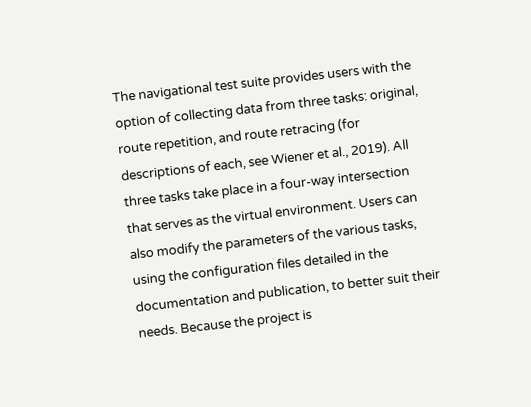The navigational test suite provides users with the option of collecting data from three tasks: original, route repetition, and route retracing (for descriptions of each, see Wiener et al., 2019). All three tasks take place in a four-way intersection that serves as the virtual environment. Users can also modify the parameters of the various tasks, using the configuration files detailed in the documentation and publication, to better suit their needs. Because the project is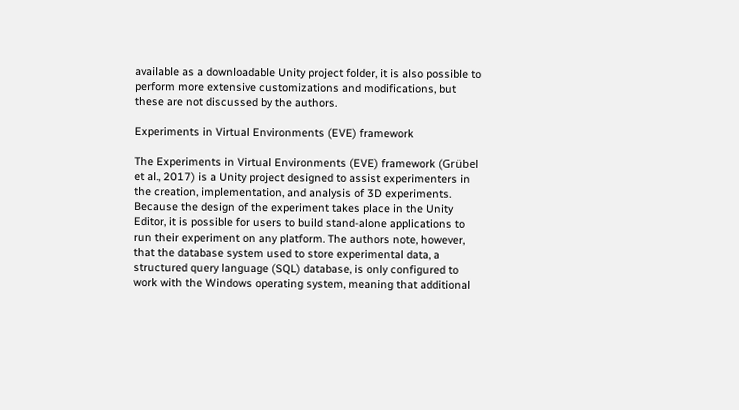available as a downloadable Unity project folder, it is also possible to perform more extensive customizations and modifications, but these are not discussed by the authors.

Experiments in Virtual Environments (EVE) framework

The Experiments in Virtual Environments (EVE) framework (Grübel et al., 2017) is a Unity project designed to assist experimenters in the creation, implementation, and analysis of 3D experiments. Because the design of the experiment takes place in the Unity Editor, it is possible for users to build stand-alone applications to run their experiment on any platform. The authors note, however, that the database system used to store experimental data, a structured query language (SQL) database, is only configured to work with the Windows operating system, meaning that additional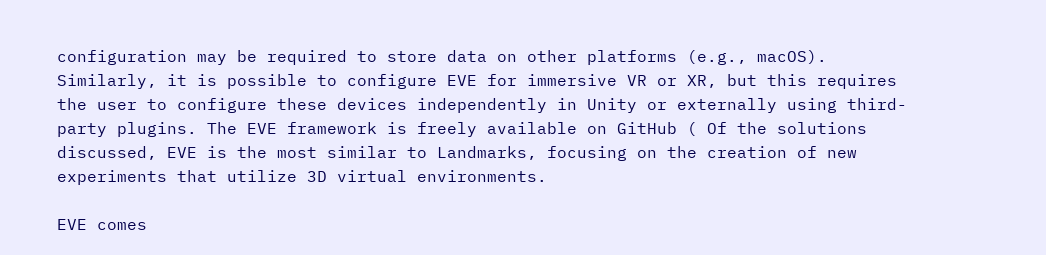configuration may be required to store data on other platforms (e.g., macOS). Similarly, it is possible to configure EVE for immersive VR or XR, but this requires the user to configure these devices independently in Unity or externally using third-party plugins. The EVE framework is freely available on GitHub ( Of the solutions discussed, EVE is the most similar to Landmarks, focusing on the creation of new experiments that utilize 3D virtual environments.

EVE comes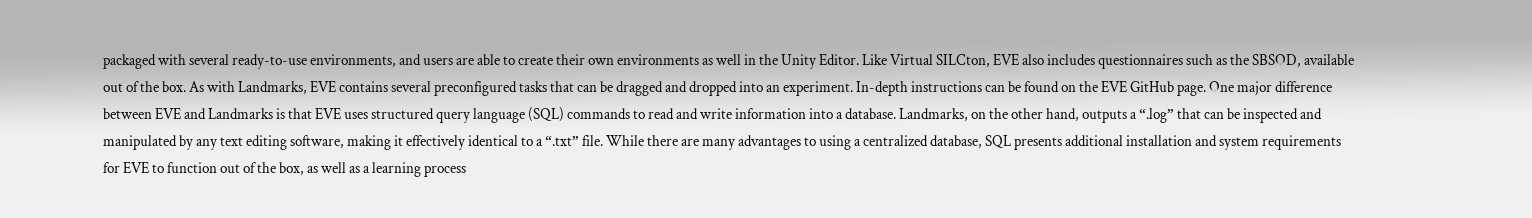packaged with several ready-to-use environments, and users are able to create their own environments as well in the Unity Editor. Like Virtual SILCton, EVE also includes questionnaires such as the SBSOD, available out of the box. As with Landmarks, EVE contains several preconfigured tasks that can be dragged and dropped into an experiment. In-depth instructions can be found on the EVE GitHub page. One major difference between EVE and Landmarks is that EVE uses structured query language (SQL) commands to read and write information into a database. Landmarks, on the other hand, outputs a “.log” that can be inspected and manipulated by any text editing software, making it effectively identical to a “.txt” file. While there are many advantages to using a centralized database, SQL presents additional installation and system requirements for EVE to function out of the box, as well as a learning process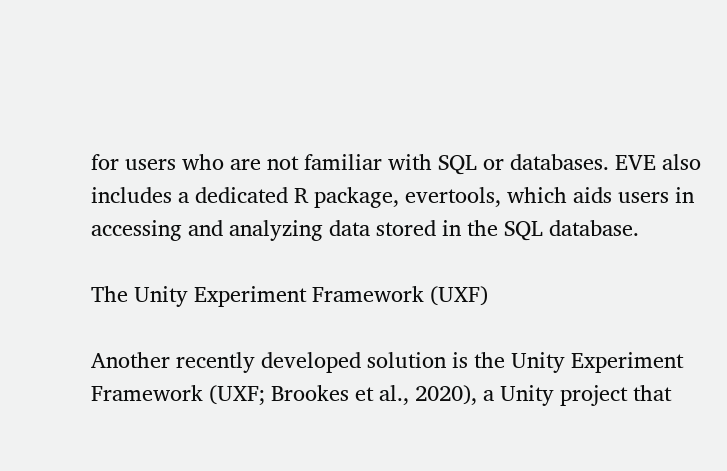for users who are not familiar with SQL or databases. EVE also includes a dedicated R package, evertools, which aids users in accessing and analyzing data stored in the SQL database.

The Unity Experiment Framework (UXF)

Another recently developed solution is the Unity Experiment Framework (UXF; Brookes et al., 2020), a Unity project that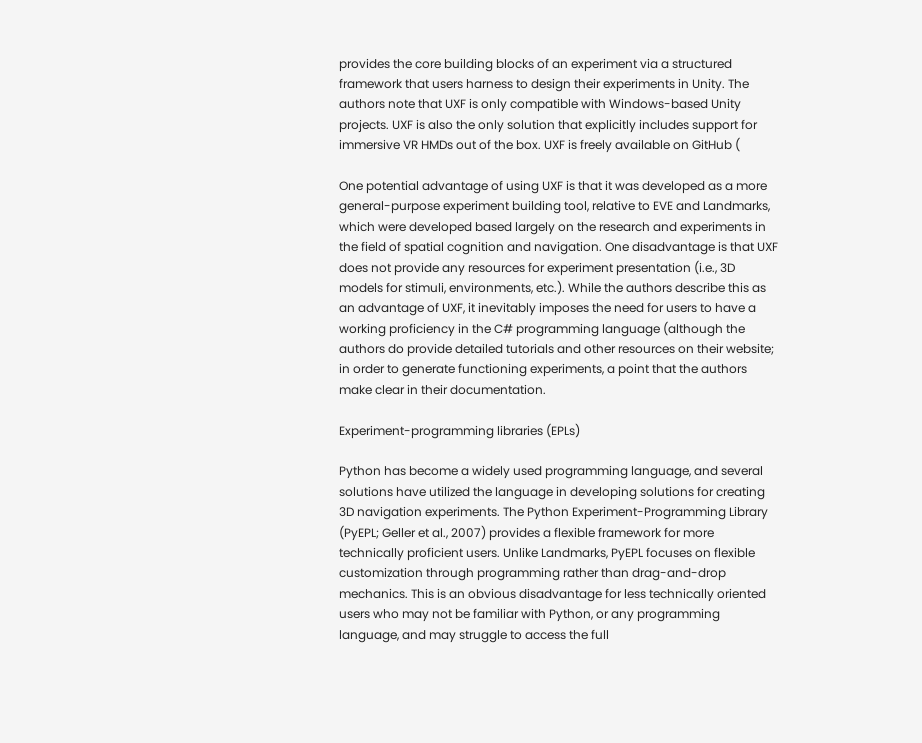provides the core building blocks of an experiment via a structured framework that users harness to design their experiments in Unity. The authors note that UXF is only compatible with Windows-based Unity projects. UXF is also the only solution that explicitly includes support for immersive VR HMDs out of the box. UXF is freely available on GitHub (

One potential advantage of using UXF is that it was developed as a more general-purpose experiment building tool, relative to EVE and Landmarks, which were developed based largely on the research and experiments in the field of spatial cognition and navigation. One disadvantage is that UXF does not provide any resources for experiment presentation (i.e., 3D models for stimuli, environments, etc.). While the authors describe this as an advantage of UXF, it inevitably imposes the need for users to have a working proficiency in the C# programming language (although the authors do provide detailed tutorials and other resources on their website; in order to generate functioning experiments, a point that the authors make clear in their documentation.

Experiment-programming libraries (EPLs)

Python has become a widely used programming language, and several solutions have utilized the language in developing solutions for creating 3D navigation experiments. The Python Experiment-Programming Library (PyEPL; Geller et al., 2007) provides a flexible framework for more technically proficient users. Unlike Landmarks, PyEPL focuses on flexible customization through programming rather than drag-and-drop mechanics. This is an obvious disadvantage for less technically oriented users who may not be familiar with Python, or any programming language, and may struggle to access the full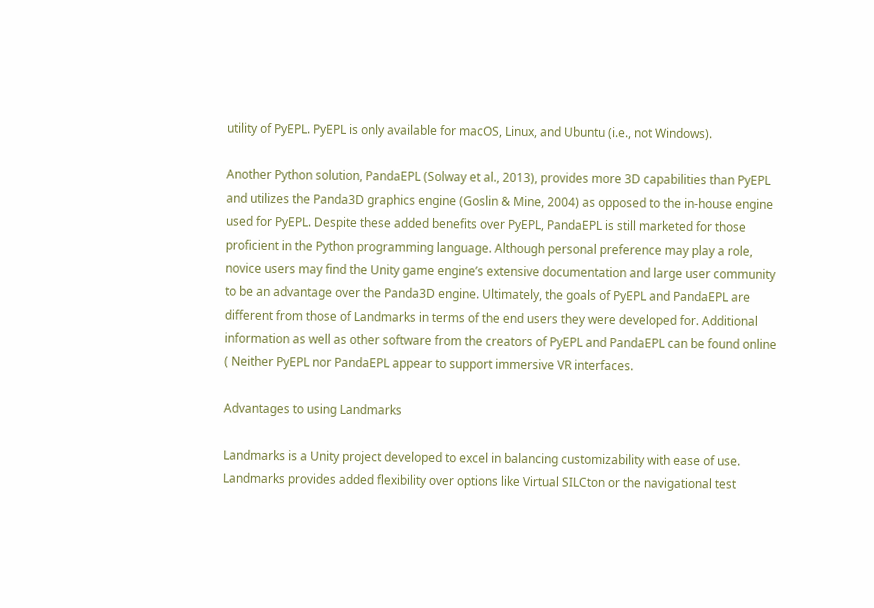utility of PyEPL. PyEPL is only available for macOS, Linux, and Ubuntu (i.e., not Windows).

Another Python solution, PandaEPL (Solway et al., 2013), provides more 3D capabilities than PyEPL and utilizes the Panda3D graphics engine (Goslin & Mine, 2004) as opposed to the in-house engine used for PyEPL. Despite these added benefits over PyEPL, PandaEPL is still marketed for those proficient in the Python programming language. Although personal preference may play a role, novice users may find the Unity game engine’s extensive documentation and large user community to be an advantage over the Panda3D engine. Ultimately, the goals of PyEPL and PandaEPL are different from those of Landmarks in terms of the end users they were developed for. Additional information as well as other software from the creators of PyEPL and PandaEPL can be found online ( Neither PyEPL nor PandaEPL appear to support immersive VR interfaces.

Advantages to using Landmarks

Landmarks is a Unity project developed to excel in balancing customizability with ease of use. Landmarks provides added flexibility over options like Virtual SILCton or the navigational test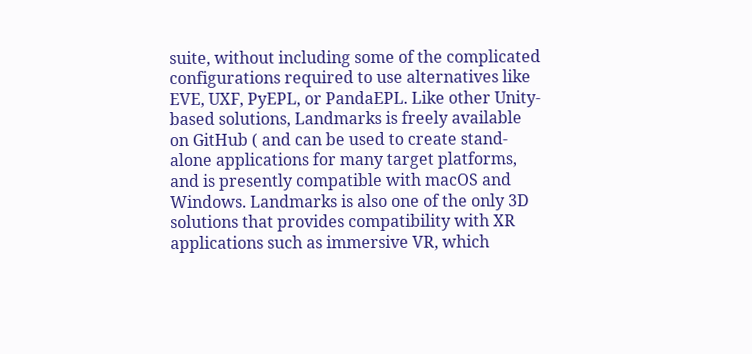suite, without including some of the complicated configurations required to use alternatives like EVE, UXF, PyEPL, or PandaEPL. Like other Unity-based solutions, Landmarks is freely available on GitHub ( and can be used to create stand-alone applications for many target platforms, and is presently compatible with macOS and Windows. Landmarks is also one of the only 3D solutions that provides compatibility with XR applications such as immersive VR, which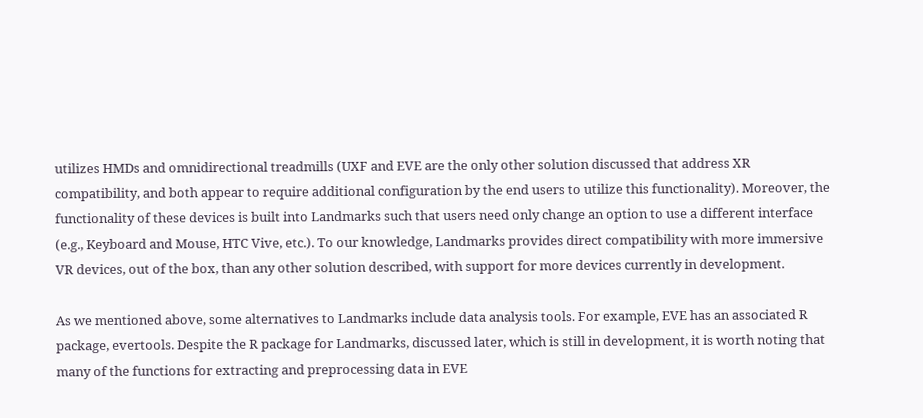utilizes HMDs and omnidirectional treadmills (UXF and EVE are the only other solution discussed that address XR compatibility, and both appear to require additional configuration by the end users to utilize this functionality). Moreover, the functionality of these devices is built into Landmarks such that users need only change an option to use a different interface (e.g., Keyboard and Mouse, HTC Vive, etc.). To our knowledge, Landmarks provides direct compatibility with more immersive VR devices, out of the box, than any other solution described, with support for more devices currently in development.

As we mentioned above, some alternatives to Landmarks include data analysis tools. For example, EVE has an associated R package, evertools. Despite the R package for Landmarks, discussed later, which is still in development, it is worth noting that many of the functions for extracting and preprocessing data in EVE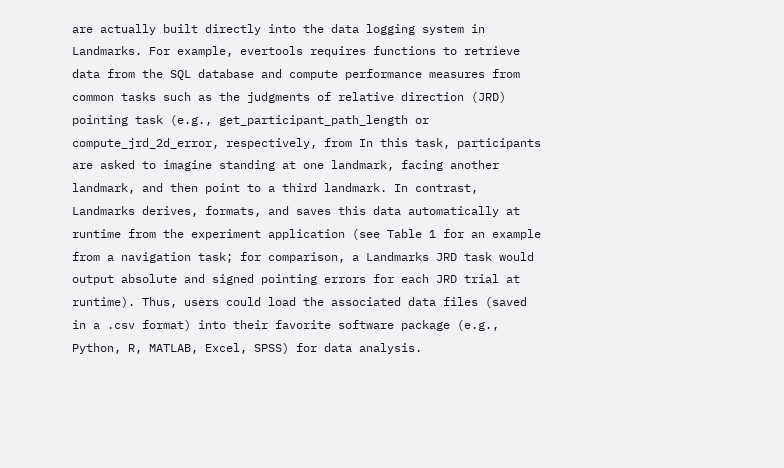are actually built directly into the data logging system in Landmarks. For example, evertools requires functions to retrieve data from the SQL database and compute performance measures from common tasks such as the judgments of relative direction (JRD) pointing task (e.g., get_participant_path_length or compute_jrd_2d_error, respectively, from In this task, participants are asked to imagine standing at one landmark, facing another landmark, and then point to a third landmark. In contrast, Landmarks derives, formats, and saves this data automatically at runtime from the experiment application (see Table 1 for an example from a navigation task; for comparison, a Landmarks JRD task would output absolute and signed pointing errors for each JRD trial at runtime). Thus, users could load the associated data files (saved in a .csv format) into their favorite software package (e.g., Python, R, MATLAB, Excel, SPSS) for data analysis.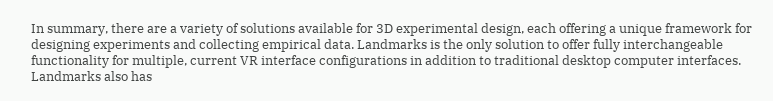In summary, there are a variety of solutions available for 3D experimental design, each offering a unique framework for designing experiments and collecting empirical data. Landmarks is the only solution to offer fully interchangeable functionality for multiple, current VR interface configurations in addition to traditional desktop computer interfaces. Landmarks also has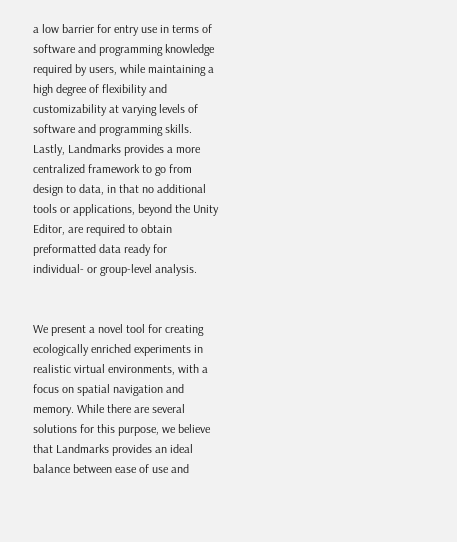a low barrier for entry use in terms of software and programming knowledge required by users, while maintaining a high degree of flexibility and customizability at varying levels of software and programming skills. Lastly, Landmarks provides a more centralized framework to go from design to data, in that no additional tools or applications, beyond the Unity Editor, are required to obtain preformatted data ready for individual- or group-level analysis.


We present a novel tool for creating ecologically enriched experiments in realistic virtual environments, with a focus on spatial navigation and memory. While there are several solutions for this purpose, we believe that Landmarks provides an ideal balance between ease of use and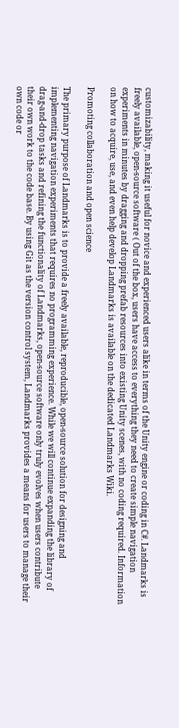customizability, making it useful for novice and experienced users alike in terms of the Unity engine or coding in C#. Landmarks is freely available, open-source software ( Out of the box, users have access to everything they need to create simple navigation experiments in minutes by dragging and dropping prefab resources into existing Unity scenes, with no coding required. Information on how to acquire, use, and even help develop Landmarks is available on the dedicated Landmarks Wiki.

Promoting collaboration and open science

The primary purpose of Landmarks is to provide a freely available, reproducible, open-source solution for designing and implementing navigation experiments that requires no programming experience. While we will continue expanding the library of drag-and-drop tasks and refining the functionality of Landmarks, open-source software only truly evolves when users contribute their own work to the code base. By using Git as the version control system, Landmarks provides a means for users to manage their own code or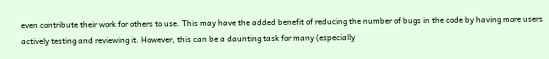even contribute their work for others to use. This may have the added benefit of reducing the number of bugs in the code by having more users actively testing and reviewing it. However, this can be a daunting task for many (especially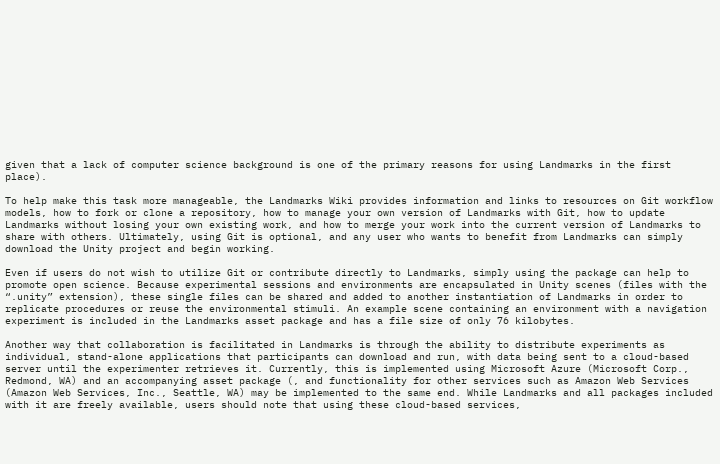given that a lack of computer science background is one of the primary reasons for using Landmarks in the first place).

To help make this task more manageable, the Landmarks Wiki provides information and links to resources on Git workflow models, how to fork or clone a repository, how to manage your own version of Landmarks with Git, how to update Landmarks without losing your own existing work, and how to merge your work into the current version of Landmarks to share with others. Ultimately, using Git is optional, and any user who wants to benefit from Landmarks can simply download the Unity project and begin working.

Even if users do not wish to utilize Git or contribute directly to Landmarks, simply using the package can help to promote open science. Because experimental sessions and environments are encapsulated in Unity scenes (files with the “.unity” extension), these single files can be shared and added to another instantiation of Landmarks in order to replicate procedures or reuse the environmental stimuli. An example scene containing an environment with a navigation experiment is included in the Landmarks asset package and has a file size of only 76 kilobytes.

Another way that collaboration is facilitated in Landmarks is through the ability to distribute experiments as individual, stand-alone applications that participants can download and run, with data being sent to a cloud-based server until the experimenter retrieves it. Currently, this is implemented using Microsoft Azure (Microsoft Corp., Redmond, WA) and an accompanying asset package (, and functionality for other services such as Amazon Web Services (Amazon Web Services, Inc., Seattle, WA) may be implemented to the same end. While Landmarks and all packages included with it are freely available, users should note that using these cloud-based services,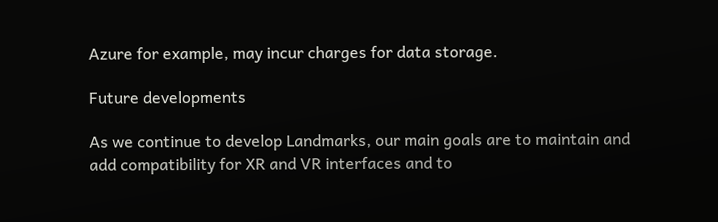Azure for example, may incur charges for data storage.

Future developments

As we continue to develop Landmarks, our main goals are to maintain and add compatibility for XR and VR interfaces and to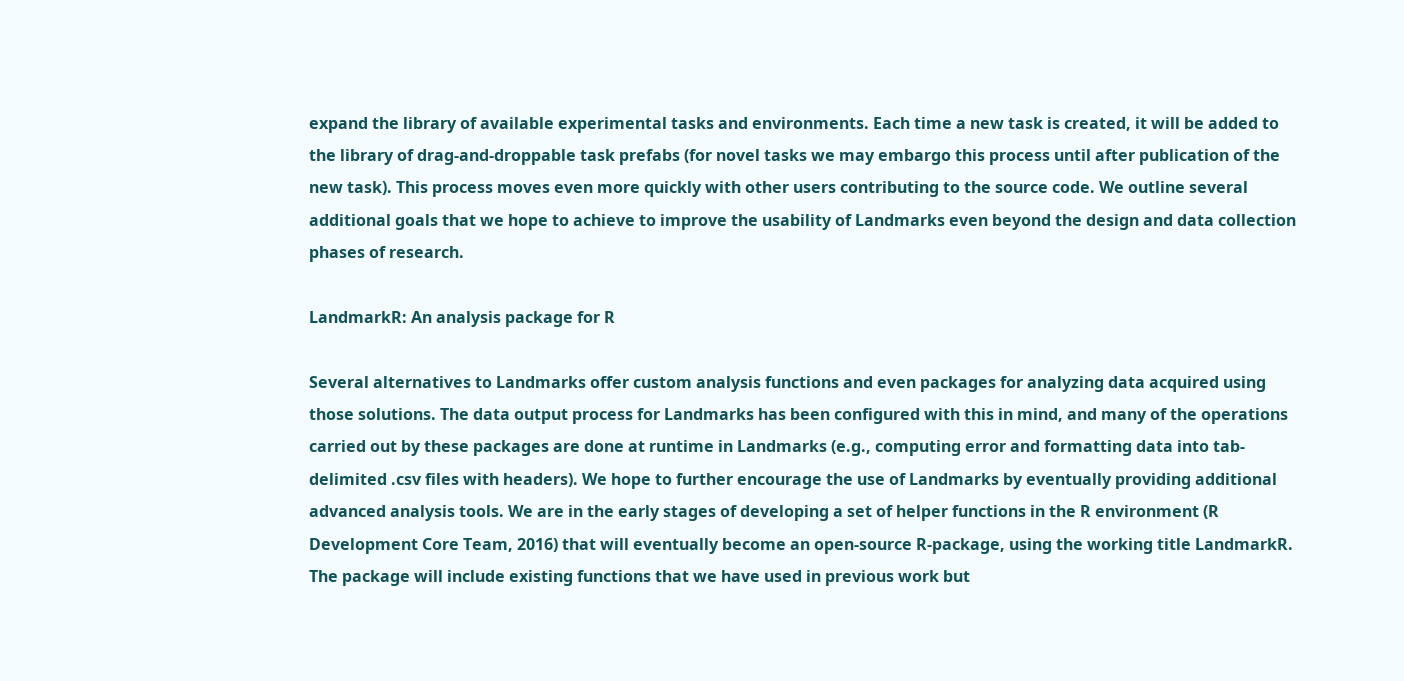expand the library of available experimental tasks and environments. Each time a new task is created, it will be added to the library of drag-and-droppable task prefabs (for novel tasks we may embargo this process until after publication of the new task). This process moves even more quickly with other users contributing to the source code. We outline several additional goals that we hope to achieve to improve the usability of Landmarks even beyond the design and data collection phases of research.

LandmarkR: An analysis package for R

Several alternatives to Landmarks offer custom analysis functions and even packages for analyzing data acquired using those solutions. The data output process for Landmarks has been configured with this in mind, and many of the operations carried out by these packages are done at runtime in Landmarks (e.g., computing error and formatting data into tab-delimited .csv files with headers). We hope to further encourage the use of Landmarks by eventually providing additional advanced analysis tools. We are in the early stages of developing a set of helper functions in the R environment (R Development Core Team, 2016) that will eventually become an open-source R-package, using the working title LandmarkR. The package will include existing functions that we have used in previous work but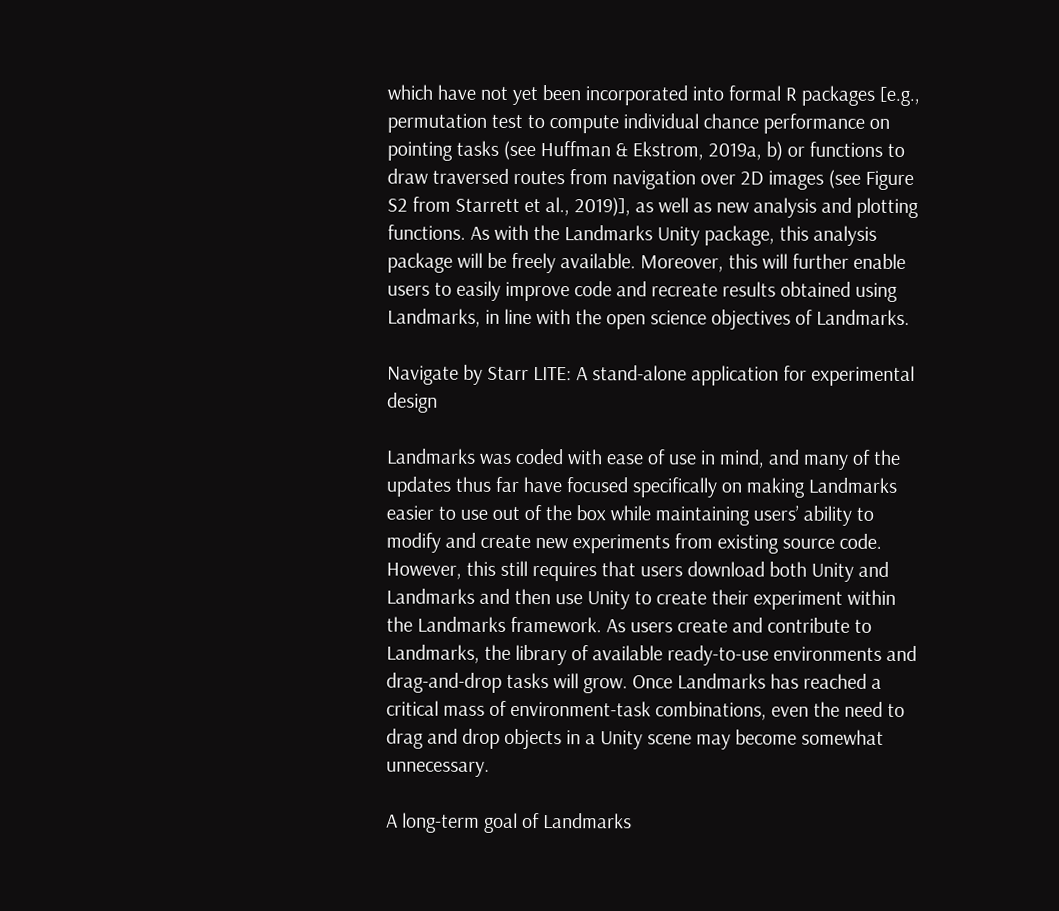which have not yet been incorporated into formal R packages [e.g., permutation test to compute individual chance performance on pointing tasks (see Huffman & Ekstrom, 2019a, b) or functions to draw traversed routes from navigation over 2D images (see Figure S2 from Starrett et al., 2019)], as well as new analysis and plotting functions. As with the Landmarks Unity package, this analysis package will be freely available. Moreover, this will further enable users to easily improve code and recreate results obtained using Landmarks, in line with the open science objectives of Landmarks.

Navigate by Starr LITE: A stand-alone application for experimental design

Landmarks was coded with ease of use in mind, and many of the updates thus far have focused specifically on making Landmarks easier to use out of the box while maintaining users’ ability to modify and create new experiments from existing source code. However, this still requires that users download both Unity and Landmarks and then use Unity to create their experiment within the Landmarks framework. As users create and contribute to Landmarks, the library of available ready-to-use environments and drag-and-drop tasks will grow. Once Landmarks has reached a critical mass of environment-task combinations, even the need to drag and drop objects in a Unity scene may become somewhat unnecessary.

A long-term goal of Landmarks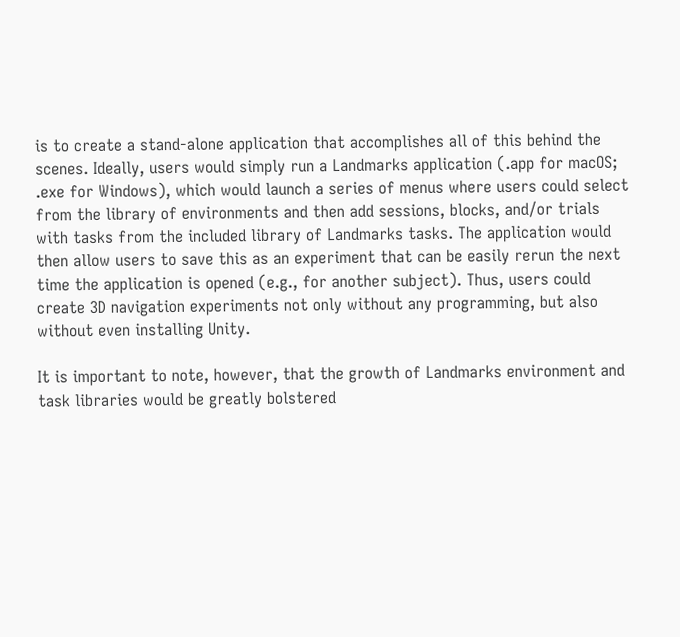is to create a stand-alone application that accomplishes all of this behind the scenes. Ideally, users would simply run a Landmarks application (.app for macOS; .exe for Windows), which would launch a series of menus where users could select from the library of environments and then add sessions, blocks, and/or trials with tasks from the included library of Landmarks tasks. The application would then allow users to save this as an experiment that can be easily rerun the next time the application is opened (e.g., for another subject). Thus, users could create 3D navigation experiments not only without any programming, but also without even installing Unity.

It is important to note, however, that the growth of Landmarks environment and task libraries would be greatly bolstered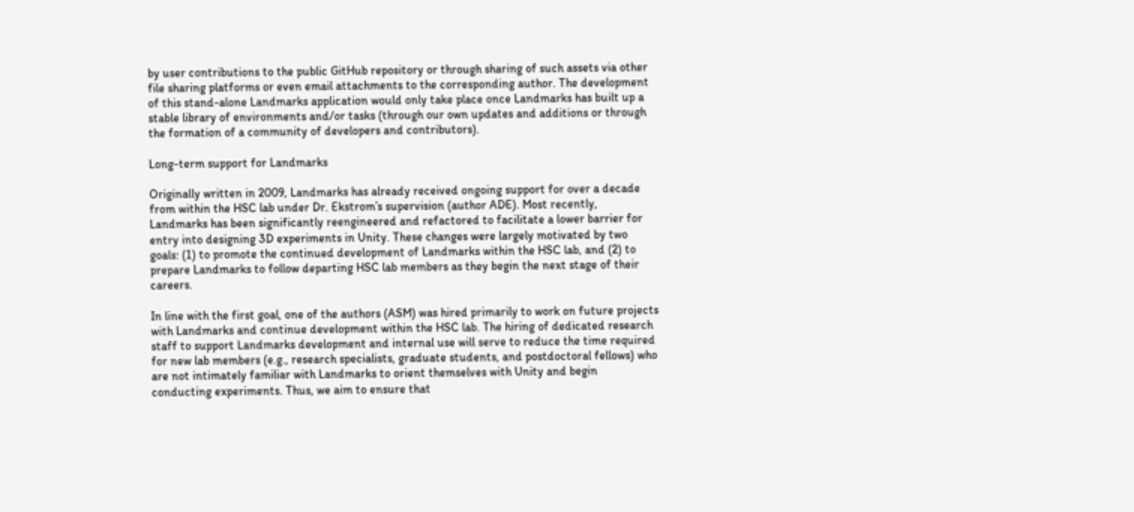by user contributions to the public GitHub repository or through sharing of such assets via other file sharing platforms or even email attachments to the corresponding author. The development of this stand-alone Landmarks application would only take place once Landmarks has built up a stable library of environments and/or tasks (through our own updates and additions or through the formation of a community of developers and contributors).

Long-term support for Landmarks

Originally written in 2009, Landmarks has already received ongoing support for over a decade from within the HSC lab under Dr. Ekstrom’s supervision (author ADE). Most recently, Landmarks has been significantly reengineered and refactored to facilitate a lower barrier for entry into designing 3D experiments in Unity. These changes were largely motivated by two goals: (1) to promote the continued development of Landmarks within the HSC lab, and (2) to prepare Landmarks to follow departing HSC lab members as they begin the next stage of their careers.

In line with the first goal, one of the authors (ASM) was hired primarily to work on future projects with Landmarks and continue development within the HSC lab. The hiring of dedicated research staff to support Landmarks development and internal use will serve to reduce the time required for new lab members (e.g., research specialists, graduate students, and postdoctoral fellows) who are not intimately familiar with Landmarks to orient themselves with Unity and begin conducting experiments. Thus, we aim to ensure that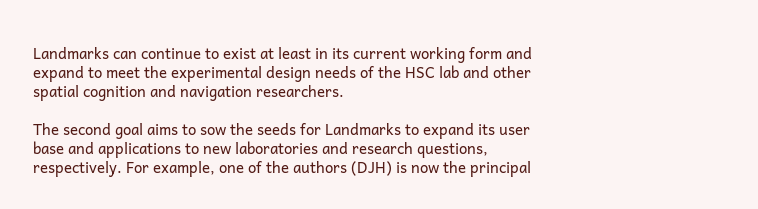Landmarks can continue to exist at least in its current working form and expand to meet the experimental design needs of the HSC lab and other spatial cognition and navigation researchers.

The second goal aims to sow the seeds for Landmarks to expand its user base and applications to new laboratories and research questions, respectively. For example, one of the authors (DJH) is now the principal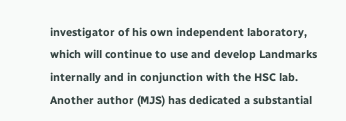investigator of his own independent laboratory, which will continue to use and develop Landmarks internally and in conjunction with the HSC lab. Another author (MJS) has dedicated a substantial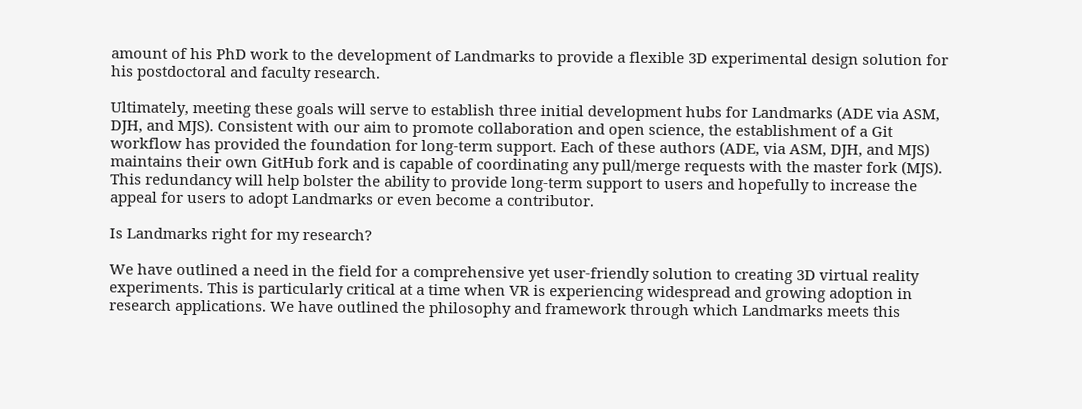amount of his PhD work to the development of Landmarks to provide a flexible 3D experimental design solution for his postdoctoral and faculty research.

Ultimately, meeting these goals will serve to establish three initial development hubs for Landmarks (ADE via ASM, DJH, and MJS). Consistent with our aim to promote collaboration and open science, the establishment of a Git workflow has provided the foundation for long-term support. Each of these authors (ADE, via ASM, DJH, and MJS) maintains their own GitHub fork and is capable of coordinating any pull/merge requests with the master fork (MJS). This redundancy will help bolster the ability to provide long-term support to users and hopefully to increase the appeal for users to adopt Landmarks or even become a contributor.

Is Landmarks right for my research?

We have outlined a need in the field for a comprehensive yet user-friendly solution to creating 3D virtual reality experiments. This is particularly critical at a time when VR is experiencing widespread and growing adoption in research applications. We have outlined the philosophy and framework through which Landmarks meets this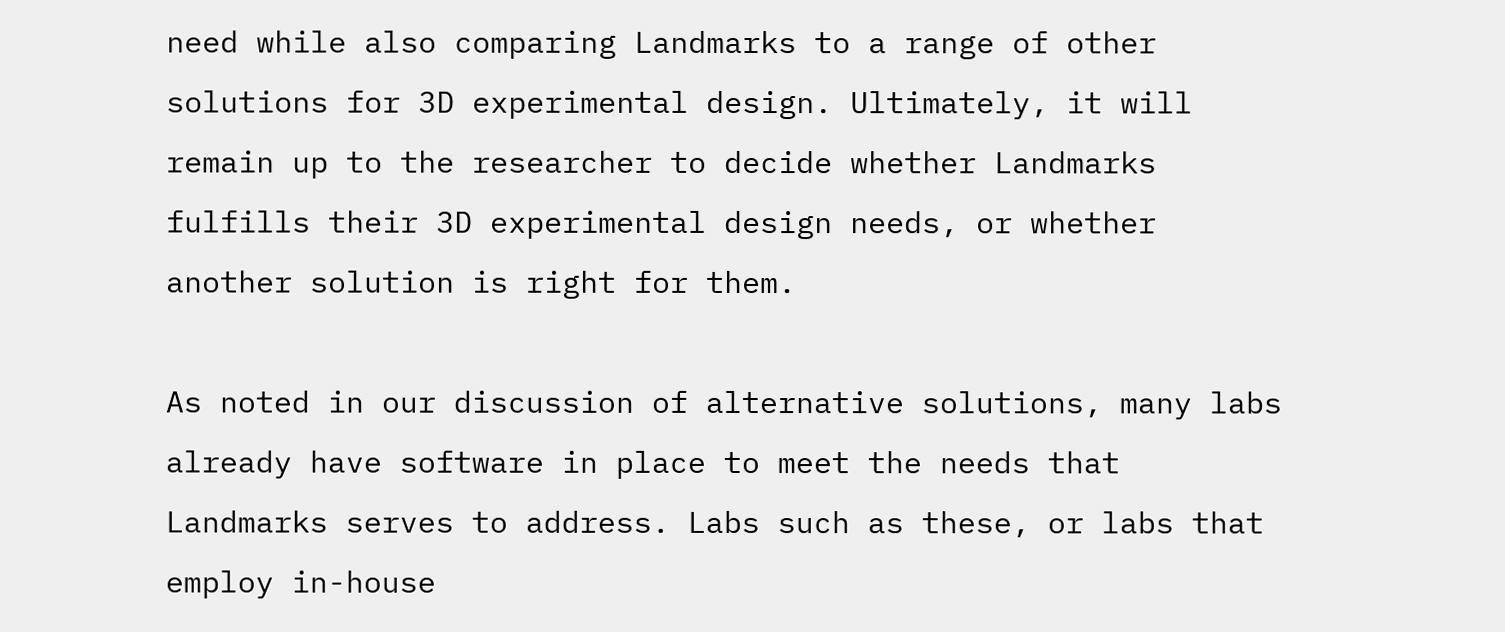need while also comparing Landmarks to a range of other solutions for 3D experimental design. Ultimately, it will remain up to the researcher to decide whether Landmarks fulfills their 3D experimental design needs, or whether another solution is right for them.

As noted in our discussion of alternative solutions, many labs already have software in place to meet the needs that Landmarks serves to address. Labs such as these, or labs that employ in-house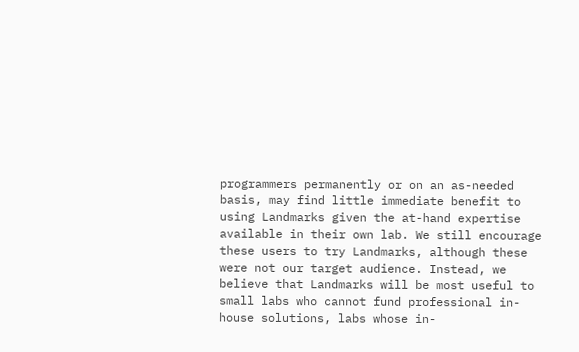programmers permanently or on an as-needed basis, may find little immediate benefit to using Landmarks given the at-hand expertise available in their own lab. We still encourage these users to try Landmarks, although these were not our target audience. Instead, we believe that Landmarks will be most useful to small labs who cannot fund professional in-house solutions, labs whose in-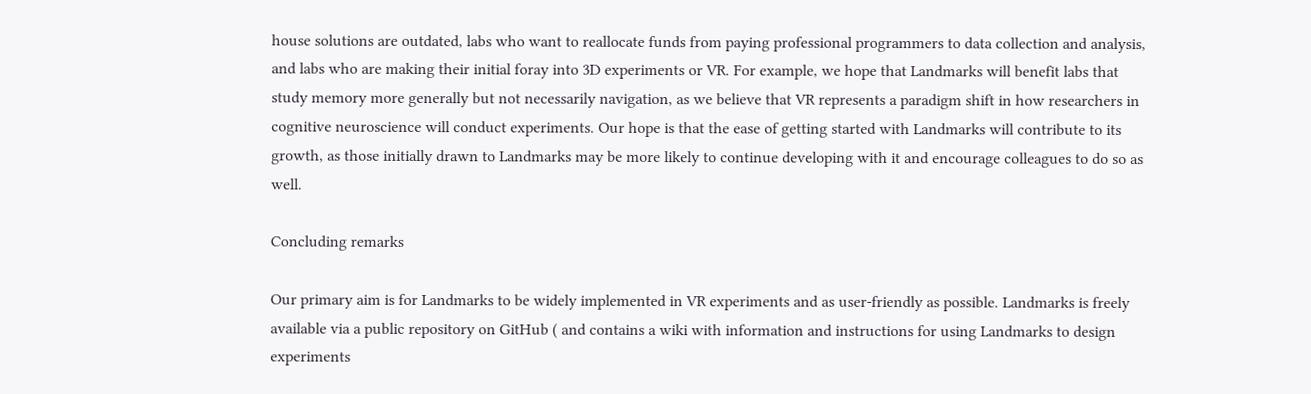house solutions are outdated, labs who want to reallocate funds from paying professional programmers to data collection and analysis, and labs who are making their initial foray into 3D experiments or VR. For example, we hope that Landmarks will benefit labs that study memory more generally but not necessarily navigation, as we believe that VR represents a paradigm shift in how researchers in cognitive neuroscience will conduct experiments. Our hope is that the ease of getting started with Landmarks will contribute to its growth, as those initially drawn to Landmarks may be more likely to continue developing with it and encourage colleagues to do so as well.

Concluding remarks

Our primary aim is for Landmarks to be widely implemented in VR experiments and as user-friendly as possible. Landmarks is freely available via a public repository on GitHub ( and contains a wiki with information and instructions for using Landmarks to design experiments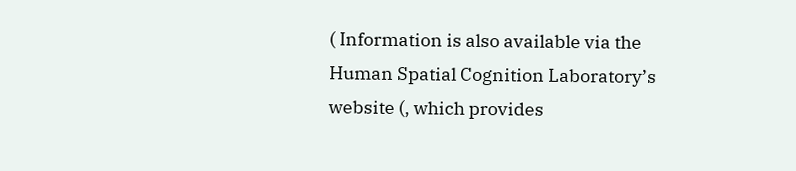( Information is also available via the Human Spatial Cognition Laboratory’s website (, which provides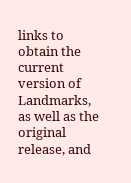links to obtain the current version of Landmarks, as well as the original release, and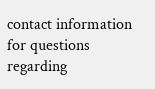contact information for questions regarding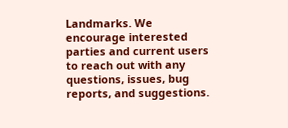Landmarks. We encourage interested parties and current users to reach out with any questions, issues, bug reports, and suggestions.